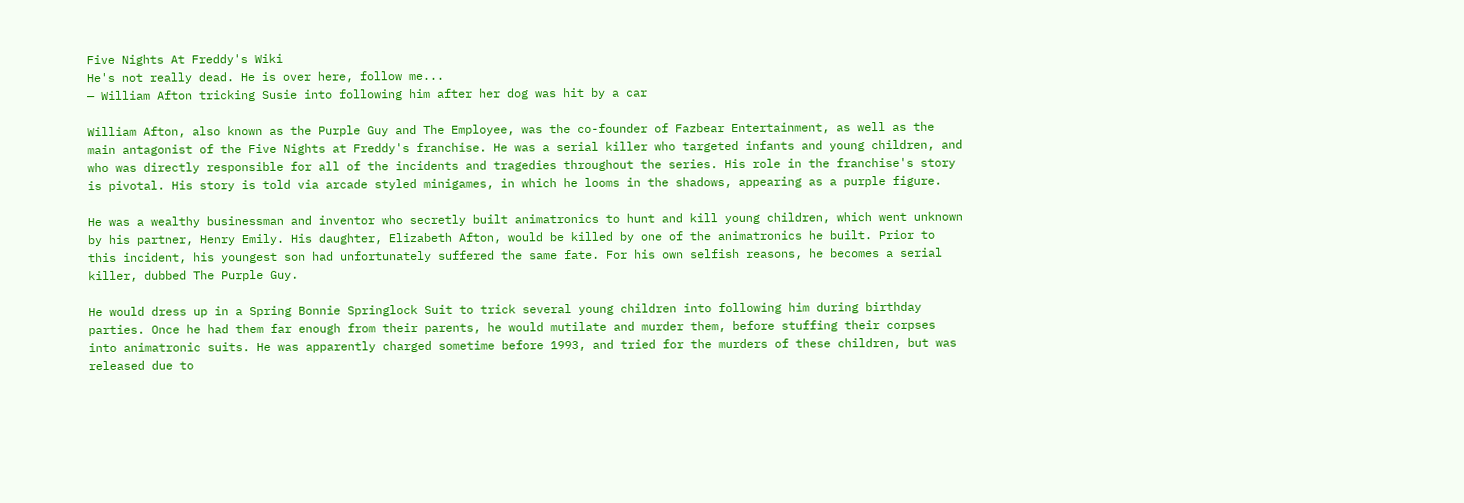Five Nights At Freddy's Wiki
He's not really dead. He is over here, follow me...
— William Afton tricking Susie into following him after her dog was hit by a car

William Afton, also known as the Purple Guy and The Employee, was the co-founder of Fazbear Entertainment, as well as the main antagonist of the Five Nights at Freddy's franchise. He was a serial killer who targeted infants and young children, and who was directly responsible for all of the incidents and tragedies throughout the series. His role in the franchise's story is pivotal. His story is told via arcade styled minigames, in which he looms in the shadows, appearing as a purple figure.

He was a wealthy businessman and inventor who secretly built animatronics to hunt and kill young children, which went unknown by his partner, Henry Emily. His daughter, Elizabeth Afton, would be killed by one of the animatronics he built. Prior to this incident, his youngest son had unfortunately suffered the same fate. For his own selfish reasons, he becomes a serial killer, dubbed The Purple Guy.

He would dress up in a Spring Bonnie Springlock Suit to trick several young children into following him during birthday parties. Once he had them far enough from their parents, he would mutilate and murder them, before stuffing their corpses into animatronic suits. He was apparently charged sometime before 1993, and tried for the murders of these children, but was released due to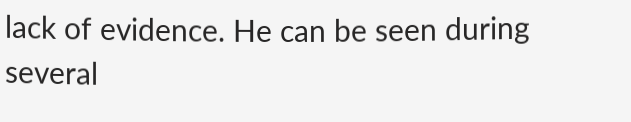lack of evidence. He can be seen during several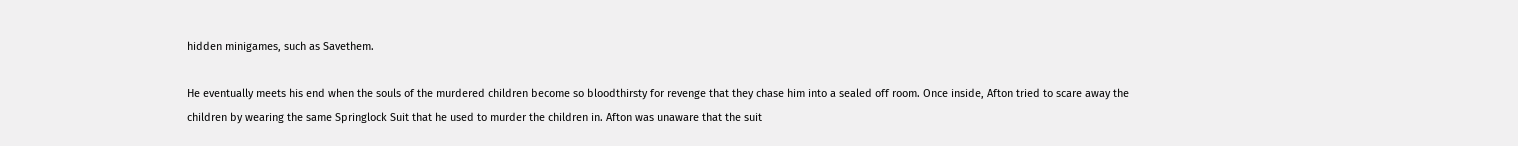hidden minigames, such as Savethem.

He eventually meets his end when the souls of the murdered children become so bloodthirsty for revenge that they chase him into a sealed off room. Once inside, Afton tried to scare away the children by wearing the same Springlock Suit that he used to murder the children in. Afton was unaware that the suit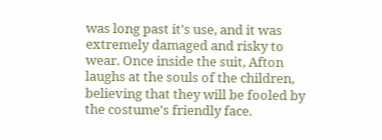was long past it's use, and it was extremely damaged and risky to wear. Once inside the suit, Afton laughs at the souls of the children, believing that they will be fooled by the costume's friendly face.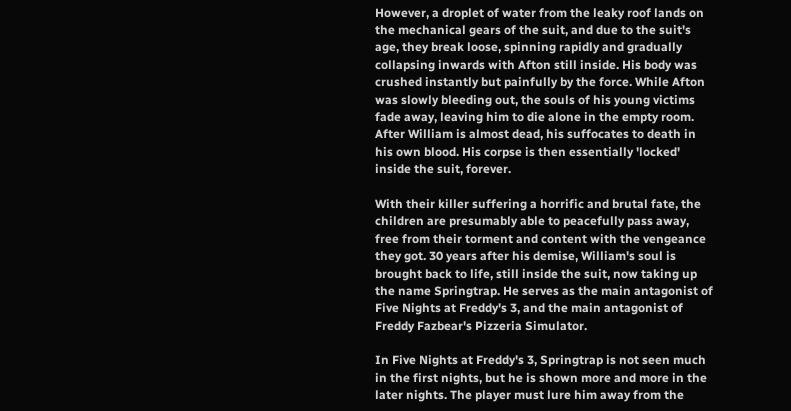However, a droplet of water from the leaky roof lands on the mechanical gears of the suit, and due to the suit's age, they break loose, spinning rapidly and gradually collapsing inwards with Afton still inside. His body was crushed instantly but painfully by the force. While Afton was slowly bleeding out, the souls of his young victims fade away, leaving him to die alone in the empty room. After William is almost dead, his suffocates to death in his own blood. His corpse is then essentially 'locked' inside the suit, forever.

With their killer suffering a horrific and brutal fate, the children are presumably able to peacefully pass away, free from their torment and content with the vengeance they got. 30 years after his demise, William's soul is brought back to life, still inside the suit, now taking up the name Springtrap. He serves as the main antagonist of Five Nights at Freddy's 3, and the main antagonist of Freddy Fazbear's Pizzeria Simulator.

In Five Nights at Freddy's 3, Springtrap is not seen much in the first nights, but he is shown more and more in the later nights. The player must lure him away from the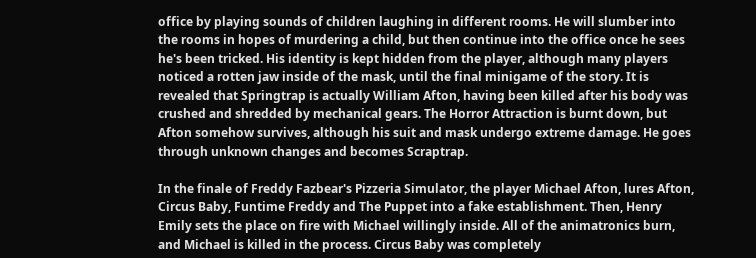office by playing sounds of children laughing in different rooms. He will slumber into the rooms in hopes of murdering a child, but then continue into the office once he sees he's been tricked. His identity is kept hidden from the player, although many players noticed a rotten jaw inside of the mask, until the final minigame of the story. It is revealed that Springtrap is actually William Afton, having been killed after his body was crushed and shredded by mechanical gears. The Horror Attraction is burnt down, but Afton somehow survives, although his suit and mask undergo extreme damage. He goes through unknown changes and becomes Scraptrap.

In the finale of Freddy Fazbear's Pizzeria Simulator, the player Michael Afton, lures Afton, Circus Baby, Funtime Freddy and The Puppet into a fake establishment. Then, Henry Emily sets the place on fire with Michael willingly inside. All of the animatronics burn, and Michael is killed in the process. Circus Baby was completely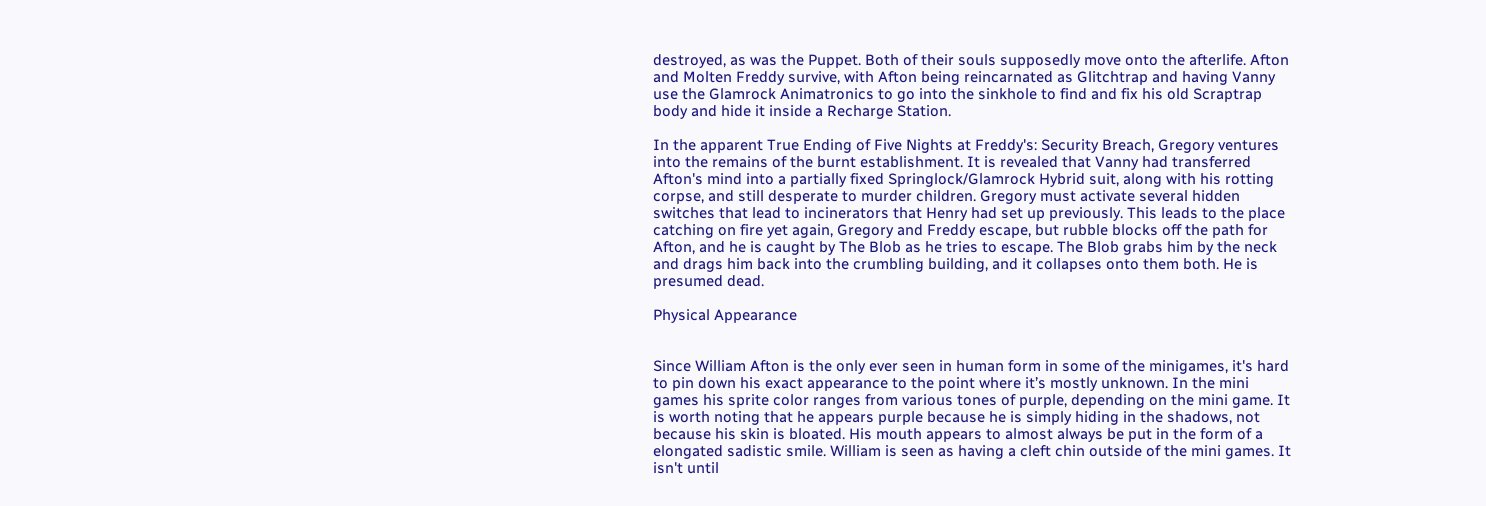destroyed, as was the Puppet. Both of their souls supposedly move onto the afterlife. Afton and Molten Freddy survive, with Afton being reincarnated as Glitchtrap and having Vanny use the Glamrock Animatronics to go into the sinkhole to find and fix his old Scraptrap body and hide it inside a Recharge Station.

In the apparent True Ending of Five Nights at Freddy's: Security Breach, Gregory ventures into the remains of the burnt establishment. It is revealed that Vanny had transferred Afton's mind into a partially fixed Springlock/Glamrock Hybrid suit, along with his rotting corpse, and still desperate to murder children. Gregory must activate several hidden switches that lead to incinerators that Henry had set up previously. This leads to the place catching on fire yet again, Gregory and Freddy escape, but rubble blocks off the path for Afton, and he is caught by The Blob as he tries to escape. The Blob grabs him by the neck and drags him back into the crumbling building, and it collapses onto them both. He is presumed dead.

Physical Appearance


Since William Afton is the only ever seen in human form in some of the minigames, it's hard to pin down his exact appearance to the point where it’s mostly unknown. In the mini games his sprite color ranges from various tones of purple, depending on the mini game. It is worth noting that he appears purple because he is simply hiding in the shadows, not because his skin is bloated. His mouth appears to almost always be put in the form of a elongated sadistic smile. William is seen as having a cleft chin outside of the mini games. It isn't until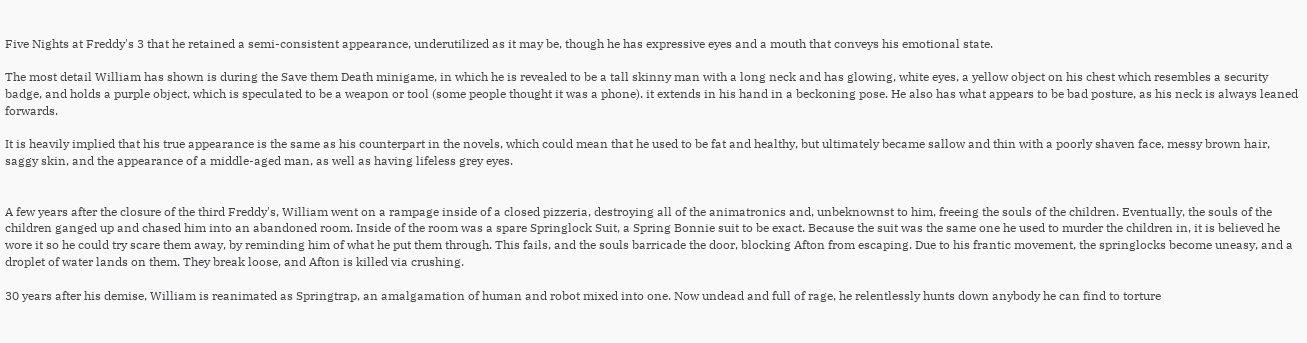Five Nights at Freddy's 3 that he retained a semi-consistent appearance, underutilized as it may be, though he has expressive eyes and a mouth that conveys his emotional state.

The most detail William has shown is during the Save them Death minigame, in which he is revealed to be a tall skinny man with a long neck and has glowing, white eyes, a yellow object on his chest which resembles a security badge, and holds a purple object, which is speculated to be a weapon or tool (some people thought it was a phone). it extends in his hand in a beckoning pose. He also has what appears to be bad posture, as his neck is always leaned forwards.

It is heavily implied that his true appearance is the same as his counterpart in the novels, which could mean that he used to be fat and healthy, but ultimately became sallow and thin with a poorly shaven face, messy brown hair, saggy skin, and the appearance of a middle-aged man, as well as having lifeless grey eyes.


A few years after the closure of the third Freddy's, William went on a rampage inside of a closed pizzeria, destroying all of the animatronics and, unbeknownst to him, freeing the souls of the children. Eventually, the souls of the children ganged up and chased him into an abandoned room. Inside of the room was a spare Springlock Suit, a Spring Bonnie suit to be exact. Because the suit was the same one he used to murder the children in, it is believed he wore it so he could try scare them away, by reminding him of what he put them through. This fails, and the souls barricade the door, blocking Afton from escaping. Due to his frantic movement, the springlocks become uneasy, and a droplet of water lands on them. They break loose, and Afton is killed via crushing.

30 years after his demise, William is reanimated as Springtrap, an amalgamation of human and robot mixed into one. Now undead and full of rage, he relentlessly hunts down anybody he can find to torture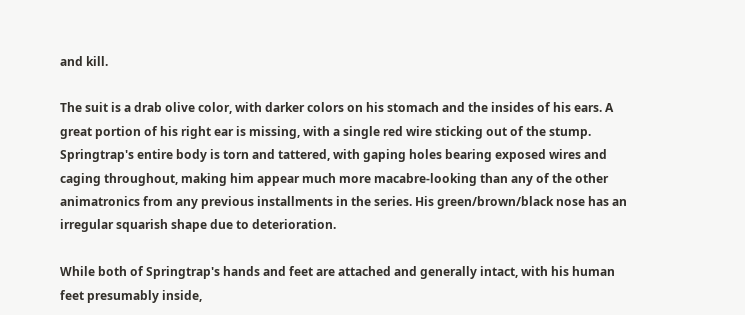and kill.

The suit is a drab olive color, with darker colors on his stomach and the insides of his ears. A great portion of his right ear is missing, with a single red wire sticking out of the stump. Springtrap's entire body is torn and tattered, with gaping holes bearing exposed wires and caging throughout, making him appear much more macabre-looking than any of the other animatronics from any previous installments in the series. His green/brown/black nose has an irregular squarish shape due to deterioration.

While both of Springtrap's hands and feet are attached and generally intact, with his human feet presumably inside,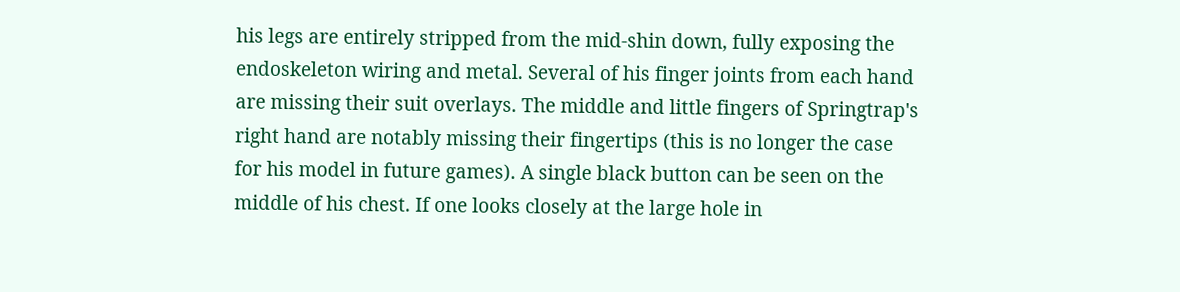his legs are entirely stripped from the mid-shin down, fully exposing the endoskeleton wiring and metal. Several of his finger joints from each hand are missing their suit overlays. The middle and little fingers of Springtrap's right hand are notably missing their fingertips (this is no longer the case for his model in future games). A single black button can be seen on the middle of his chest. If one looks closely at the large hole in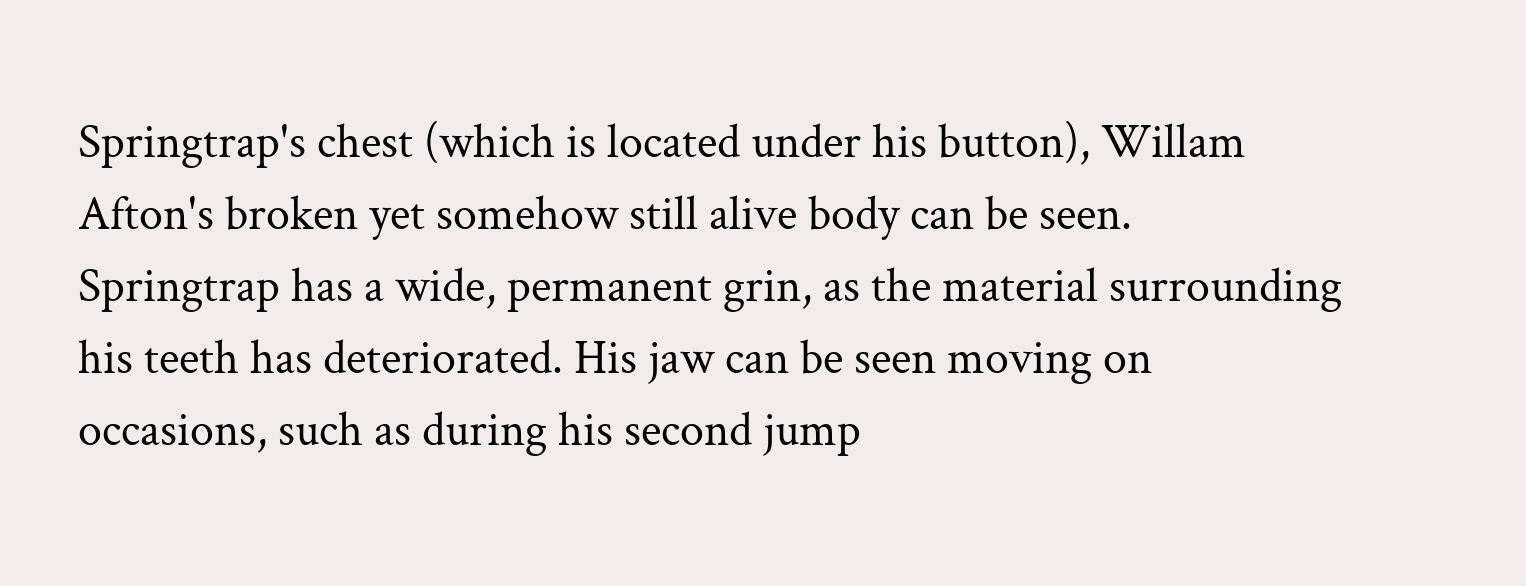Springtrap's chest (which is located under his button), Willam Afton's broken yet somehow still alive body can be seen. Springtrap has a wide, permanent grin, as the material surrounding his teeth has deteriorated. His jaw can be seen moving on occasions, such as during his second jump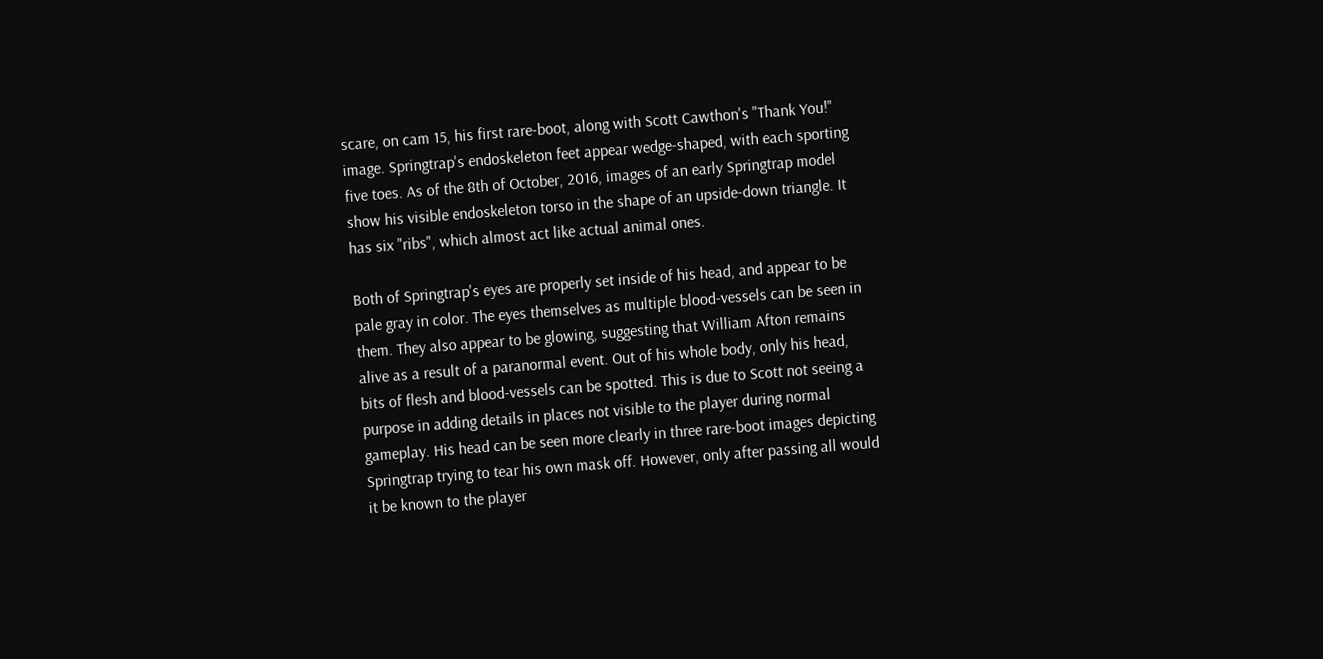scare, on cam 15, his first rare-boot, along with Scott Cawthon's "Thank You!" image. Springtrap's endoskeleton feet appear wedge-shaped, with each sporting five toes. As of the 8th of October, 2016, images of an early Springtrap model show his visible endoskeleton torso in the shape of an upside-down triangle. It has six "ribs", which almost act like actual animal ones.

Both of Springtrap's eyes are properly set inside of his head, and appear to be pale gray in color. The eyes themselves as multiple blood-vessels can be seen in them. They also appear to be glowing, suggesting that William Afton remains alive as a result of a paranormal event. Out of his whole body, only his head, bits of flesh and blood-vessels can be spotted. This is due to Scott not seeing a purpose in adding details in places not visible to the player during normal gameplay. His head can be seen more clearly in three rare-boot images depicting Springtrap trying to tear his own mask off. However, only after passing all would it be known to the player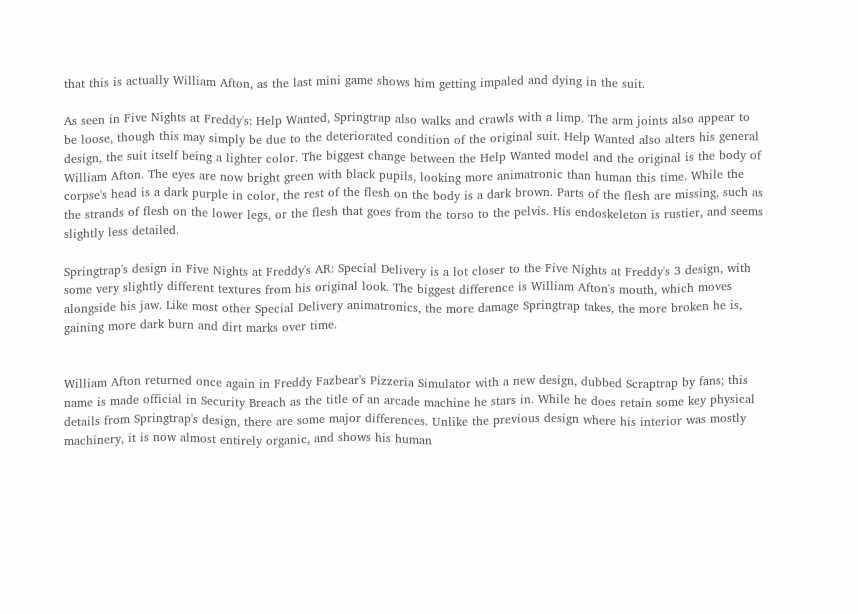that this is actually William Afton, as the last mini game shows him getting impaled and dying in the suit.

As seen in Five Nights at Freddy's: Help Wanted, Springtrap also walks and crawls with a limp. The arm joints also appear to be loose, though this may simply be due to the deteriorated condition of the original suit. Help Wanted also alters his general design, the suit itself being a lighter color. The biggest change between the Help Wanted model and the original is the body of William Afton. The eyes are now bright green with black pupils, looking more animatronic than human this time. While the corpse's head is a dark purple in color, the rest of the flesh on the body is a dark brown. Parts of the flesh are missing, such as the strands of flesh on the lower legs, or the flesh that goes from the torso to the pelvis. His endoskeleton is rustier, and seems slightly less detailed.

Springtrap's design in Five Nights at Freddy's AR: Special Delivery is a lot closer to the Five Nights at Freddy's 3 design, with some very slightly different textures from his original look. The biggest difference is William Afton's mouth, which moves alongside his jaw. Like most other Special Delivery animatronics, the more damage Springtrap takes, the more broken he is, gaining more dark burn and dirt marks over time.


William Afton returned once again in Freddy Fazbear's Pizzeria Simulator with a new design, dubbed Scraptrap by fans; this name is made official in Security Breach as the title of an arcade machine he stars in. While he does retain some key physical details from Springtrap's design, there are some major differences. Unlike the previous design where his interior was mostly machinery, it is now almost entirely organic, and shows his human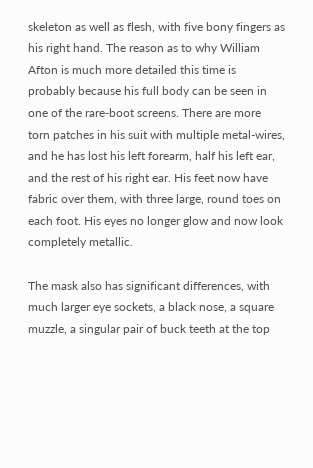skeleton as well as flesh, with five bony fingers as his right hand. The reason as to why William Afton is much more detailed this time is probably because his full body can be seen in one of the rare-boot screens. There are more torn patches in his suit with multiple metal-wires, and he has lost his left forearm, half his left ear, and the rest of his right ear. His feet now have fabric over them, with three large, round toes on each foot. His eyes no longer glow and now look completely metallic.

The mask also has significant differences, with much larger eye sockets, a black nose, a square muzzle, a singular pair of buck teeth at the top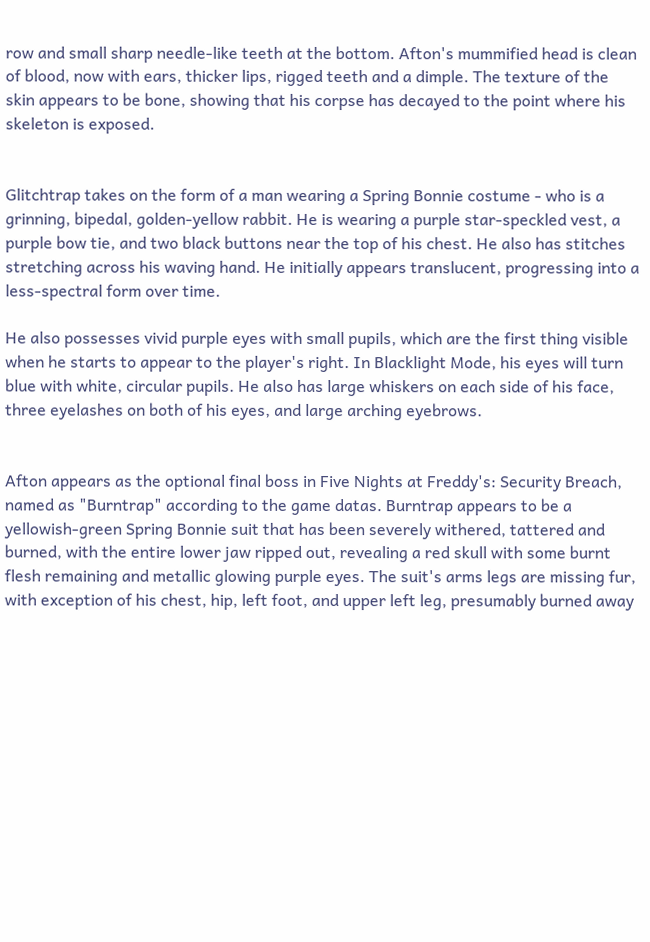row and small sharp needle-like teeth at the bottom. Afton's mummified head is clean of blood, now with ears, thicker lips, rigged teeth and a dimple. The texture of the skin appears to be bone, showing that his corpse has decayed to the point where his skeleton is exposed.


Glitchtrap takes on the form of a man wearing a Spring Bonnie costume - who is a grinning, bipedal, golden-yellow rabbit. He is wearing a purple star-speckled vest, a purple bow tie, and two black buttons near the top of his chest. He also has stitches stretching across his waving hand. He initially appears translucent, progressing into a less-spectral form over time.

He also possesses vivid purple eyes with small pupils, which are the first thing visible when he starts to appear to the player's right. In Blacklight Mode, his eyes will turn blue with white, circular pupils. He also has large whiskers on each side of his face, three eyelashes on both of his eyes, and large arching eyebrows.


Afton appears as the optional final boss in Five Nights at Freddy's: Security Breach, named as "Burntrap" according to the game datas. Burntrap appears to be a yellowish-green Spring Bonnie suit that has been severely withered, tattered and burned, with the entire lower jaw ripped out, revealing a red skull with some burnt flesh remaining and metallic glowing purple eyes. The suit's arms legs are missing fur, with exception of his chest, hip, left foot, and upper left leg, presumably burned away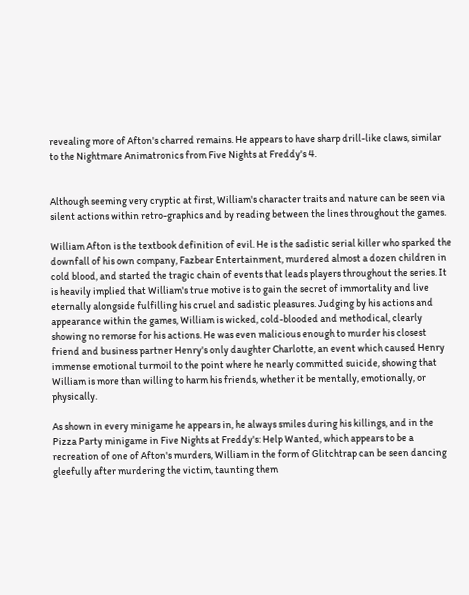revealing more of Afton's charred remains. He appears to have sharp drill-like claws, similar to the Nightmare Animatronics from Five Nights at Freddy's 4.


Although seeming very cryptic at first, William's character traits and nature can be seen via silent actions within retro-graphics and by reading between the lines throughout the games.

William Afton is the textbook definition of evil. He is the sadistic serial killer who sparked the downfall of his own company, Fazbear Entertainment, murdered almost a dozen children in cold blood, and started the tragic chain of events that leads players throughout the series. It is heavily implied that William's true motive is to gain the secret of immortality and live eternally alongside fulfilling his cruel and sadistic pleasures. Judging by his actions and appearance within the games, William is wicked, cold-blooded and methodical, clearly showing no remorse for his actions. He was even malicious enough to murder his closest friend and business partner Henry's only daughter Charlotte, an event which caused Henry immense emotional turmoil to the point where he nearly committed suicide, showing that William is more than willing to harm his friends, whether it be mentally, emotionally, or physically.

As shown in every minigame he appears in, he always smiles during his killings, and in the Pizza Party minigame in Five Nights at Freddy's: Help Wanted, which appears to be a recreation of one of Afton's murders, William in the form of Glitchtrap can be seen dancing gleefully after murdering the victim, taunting them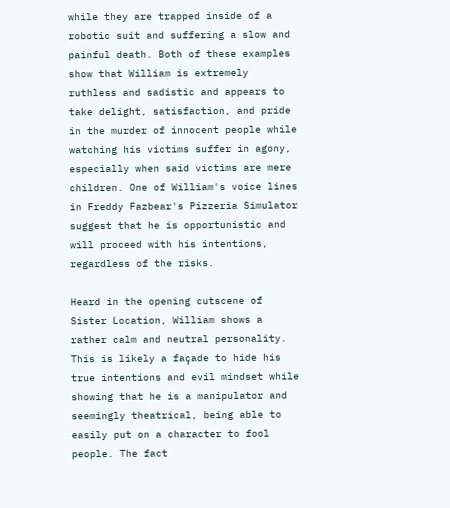while they are trapped inside of a robotic suit and suffering a slow and painful death. Both of these examples show that William is extremely ruthless and sadistic and appears to take delight, satisfaction, and pride in the murder of innocent people while watching his victims suffer in agony, especially when said victims are mere children. One of William's voice lines in Freddy Fazbear's Pizzeria Simulator suggest that he is opportunistic and will proceed with his intentions, regardless of the risks.

Heard in the opening cutscene of Sister Location, William shows a rather calm and neutral personality. This is likely a façade to hide his true intentions and evil mindset while showing that he is a manipulator and seemingly theatrical, being able to easily put on a character to fool people. The fact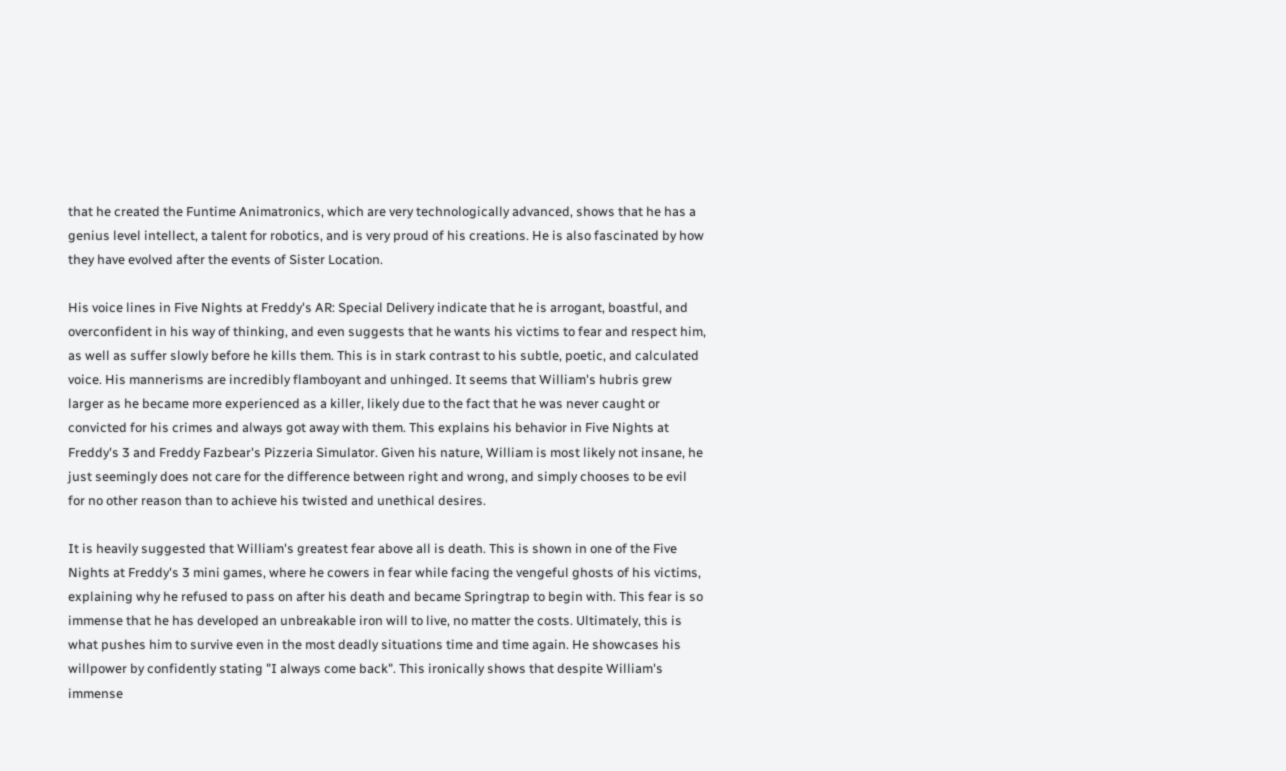that he created the Funtime Animatronics, which are very technologically advanced, shows that he has a genius level intellect, a talent for robotics, and is very proud of his creations. He is also fascinated by how they have evolved after the events of Sister Location.

His voice lines in Five Nights at Freddy's AR: Special Delivery indicate that he is arrogant, boastful, and overconfident in his way of thinking, and even suggests that he wants his victims to fear and respect him, as well as suffer slowly before he kills them. This is in stark contrast to his subtle, poetic, and calculated voice. His mannerisms are incredibly flamboyant and unhinged. It seems that William's hubris grew larger as he became more experienced as a killer, likely due to the fact that he was never caught or convicted for his crimes and always got away with them. This explains his behavior in Five Nights at Freddy's 3 and Freddy Fazbear's Pizzeria Simulator. Given his nature, William is most likely not insane, he just seemingly does not care for the difference between right and wrong, and simply chooses to be evil for no other reason than to achieve his twisted and unethical desires.

It is heavily suggested that William's greatest fear above all is death. This is shown in one of the Five Nights at Freddy's 3 mini games, where he cowers in fear while facing the vengeful ghosts of his victims, explaining why he refused to pass on after his death and became Springtrap to begin with. This fear is so immense that he has developed an unbreakable iron will to live, no matter the costs. Ultimately, this is what pushes him to survive even in the most deadly situations time and time again. He showcases his willpower by confidently stating "I always come back". This ironically shows that despite William's immense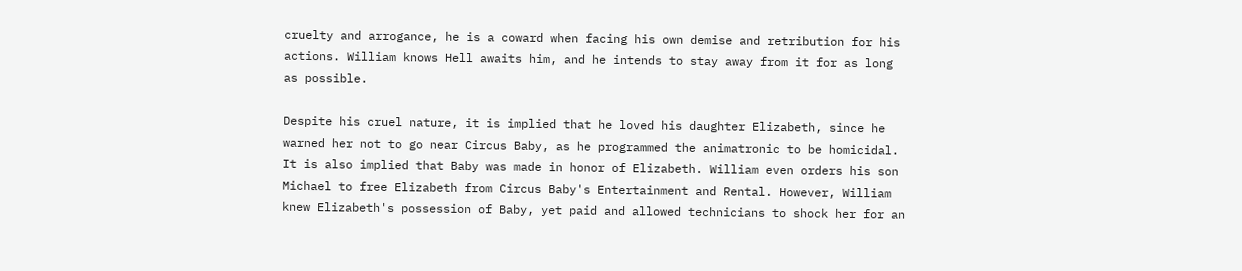cruelty and arrogance, he is a coward when facing his own demise and retribution for his actions. William knows Hell awaits him, and he intends to stay away from it for as long as possible.

Despite his cruel nature, it is implied that he loved his daughter Elizabeth, since he warned her not to go near Circus Baby, as he programmed the animatronic to be homicidal. It is also implied that Baby was made in honor of Elizabeth. William even orders his son Michael to free Elizabeth from Circus Baby's Entertainment and Rental. However, William knew Elizabeth's possession of Baby, yet paid and allowed technicians to shock her for an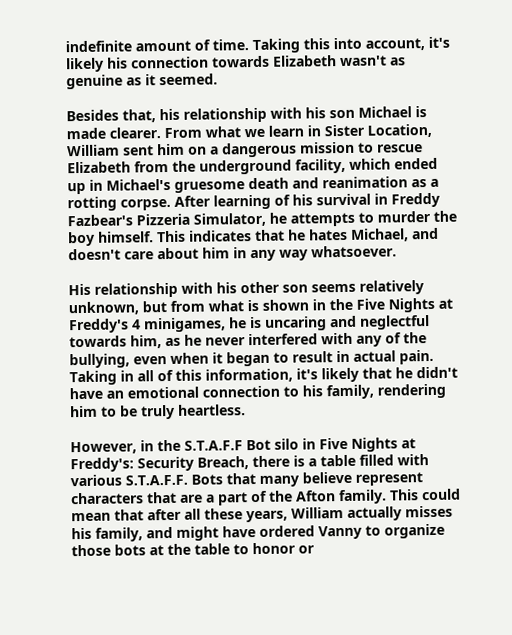indefinite amount of time. Taking this into account, it's likely his connection towards Elizabeth wasn't as genuine as it seemed.

Besides that, his relationship with his son Michael is made clearer. From what we learn in Sister Location, William sent him on a dangerous mission to rescue Elizabeth from the underground facility, which ended up in Michael's gruesome death and reanimation as a rotting corpse. After learning of his survival in Freddy Fazbear's Pizzeria Simulator, he attempts to murder the boy himself. This indicates that he hates Michael, and doesn't care about him in any way whatsoever.

His relationship with his other son seems relatively unknown, but from what is shown in the Five Nights at Freddy's 4 minigames, he is uncaring and neglectful towards him, as he never interfered with any of the bullying, even when it began to result in actual pain. Taking in all of this information, it's likely that he didn't have an emotional connection to his family, rendering him to be truly heartless.

However, in the S.T.A.F.F Bot silo in Five Nights at Freddy's: Security Breach, there is a table filled with various S.T.A.F.F. Bots that many believe represent characters that are a part of the Afton family. This could mean that after all these years, William actually misses his family, and might have ordered Vanny to organize those bots at the table to honor or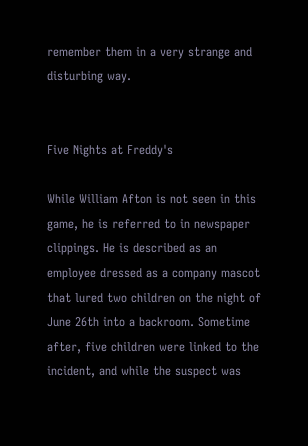remember them in a very strange and disturbing way.


Five Nights at Freddy's

While William Afton is not seen in this game, he is referred to in newspaper clippings. He is described as an employee dressed as a company mascot that lured two children on the night of June 26th into a backroom. Sometime after, five children were linked to the incident, and while the suspect was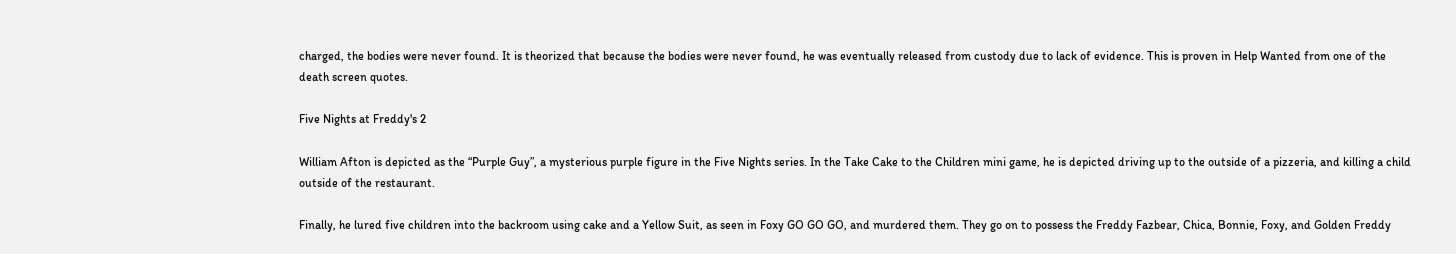charged, the bodies were never found. It is theorized that because the bodies were never found, he was eventually released from custody due to lack of evidence. This is proven in Help Wanted from one of the death screen quotes.

Five Nights at Freddy's 2

William Afton is depicted as the “Purple Guy”, a mysterious purple figure in the Five Nights series. In the Take Cake to the Children mini game, he is depicted driving up to the outside of a pizzeria, and killing a child outside of the restaurant.

Finally, he lured five children into the backroom using cake and a Yellow Suit, as seen in Foxy GO GO GO, and murdered them. They go on to possess the Freddy Fazbear, Chica, Bonnie, Foxy, and Golden Freddy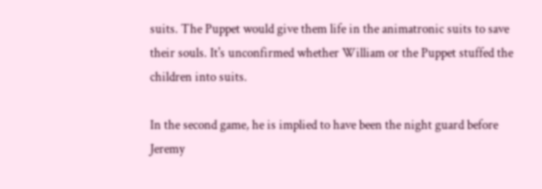suits. The Puppet would give them life in the animatronic suits to save their souls. It's unconfirmed whether William or the Puppet stuffed the children into suits.

In the second game, he is implied to have been the night guard before Jeremy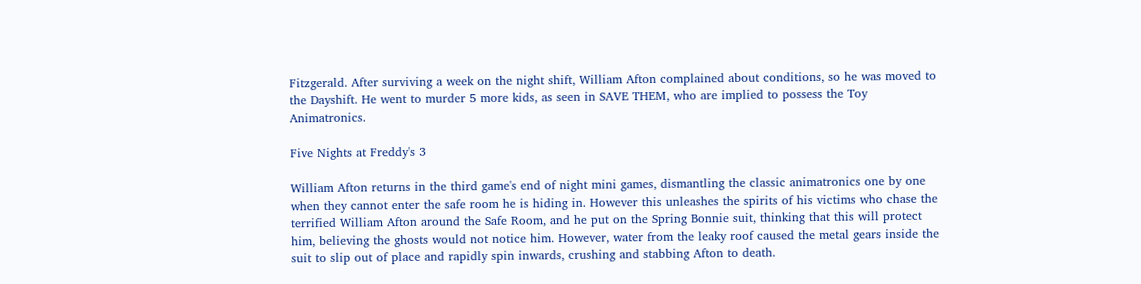Fitzgerald. After surviving a week on the night shift, William Afton complained about conditions, so he was moved to the Dayshift. He went to murder 5 more kids, as seen in SAVE THEM, who are implied to possess the Toy Animatronics.

Five Nights at Freddy's 3

William Afton returns in the third game's end of night mini games, dismantling the classic animatronics one by one when they cannot enter the safe room he is hiding in. However this unleashes the spirits of his victims who chase the terrified William Afton around the Safe Room, and he put on the Spring Bonnie suit, thinking that this will protect him, believing the ghosts would not notice him. However, water from the leaky roof caused the metal gears inside the suit to slip out of place and rapidly spin inwards, crushing and stabbing Afton to death.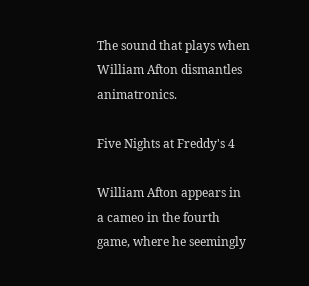The sound that plays when William Afton dismantles animatronics.

Five Nights at Freddy's 4

William Afton appears in a cameo in the fourth game, where he seemingly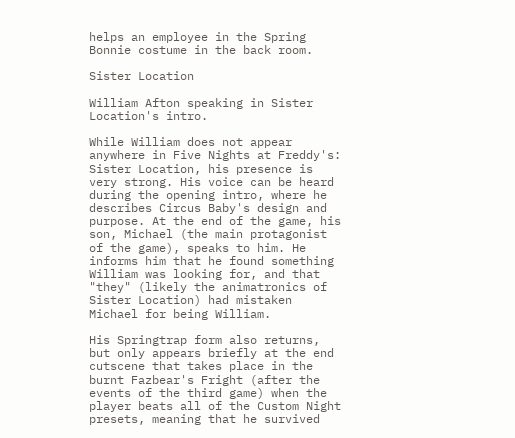helps an employee in the Spring Bonnie costume in the back room.

Sister Location

William Afton speaking in Sister Location's intro.

While William does not appear anywhere in Five Nights at Freddy's: Sister Location, his presence is very strong. His voice can be heard during the opening intro, where he describes Circus Baby's design and purpose. At the end of the game, his son, Michael (the main protagonist of the game), speaks to him. He informs him that he found something William was looking for, and that "they" (likely the animatronics of Sister Location) had mistaken Michael for being William.

His Springtrap form also returns, but only appears briefly at the end cutscene that takes place in the burnt Fazbear's Fright (after the events of the third game) when the player beats all of the Custom Night presets, meaning that he survived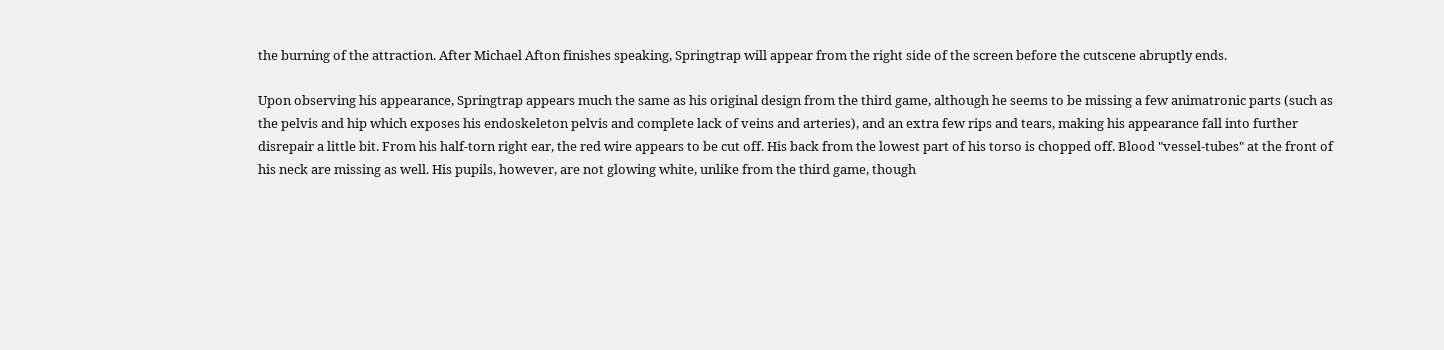the burning of the attraction. After Michael Afton finishes speaking, Springtrap will appear from the right side of the screen before the cutscene abruptly ends.

Upon observing his appearance, Springtrap appears much the same as his original design from the third game, although he seems to be missing a few animatronic parts (such as the pelvis and hip which exposes his endoskeleton pelvis and complete lack of veins and arteries), and an extra few rips and tears, making his appearance fall into further disrepair a little bit. From his half-torn right ear, the red wire appears to be cut off. His back from the lowest part of his torso is chopped off. Blood "vessel-tubes" at the front of his neck are missing as well. His pupils, however, are not glowing white, unlike from the third game, though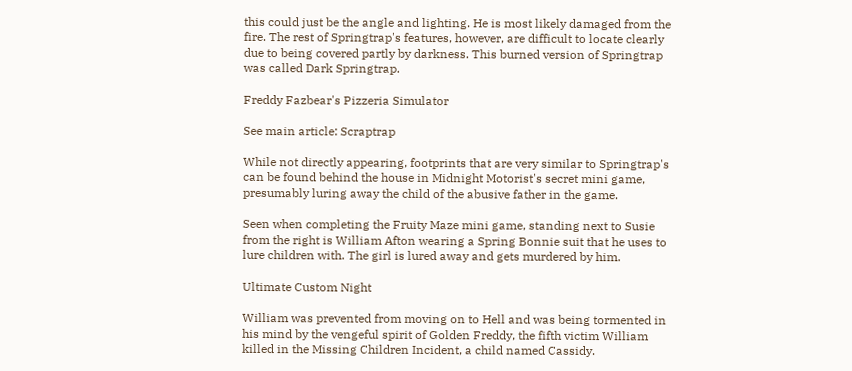this could just be the angle and lighting. He is most likely damaged from the fire. The rest of Springtrap's features, however, are difficult to locate clearly due to being covered partly by darkness. This burned version of Springtrap was called Dark Springtrap.

Freddy Fazbear's Pizzeria Simulator

See main article: Scraptrap

While not directly appearing, footprints that are very similar to Springtrap's can be found behind the house in Midnight Motorist's secret mini game, presumably luring away the child of the abusive father in the game.

Seen when completing the Fruity Maze mini game, standing next to Susie from the right is William Afton wearing a Spring Bonnie suit that he uses to lure children with. The girl is lured away and gets murdered by him.

Ultimate Custom Night

William was prevented from moving on to Hell and was being tormented in his mind by the vengeful spirit of Golden Freddy, the fifth victim William killed in the Missing Children Incident, a child named Cassidy.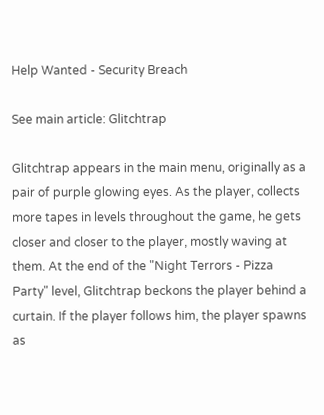Help Wanted - Security Breach

See main article: Glitchtrap

Glitchtrap appears in the main menu, originally as a pair of purple glowing eyes. As the player, collects more tapes in levels throughout the game, he gets closer and closer to the player, mostly waving at them. At the end of the "Night Terrors - Pizza Party" level, Glitchtrap beckons the player behind a curtain. If the player follows him, the player spawns as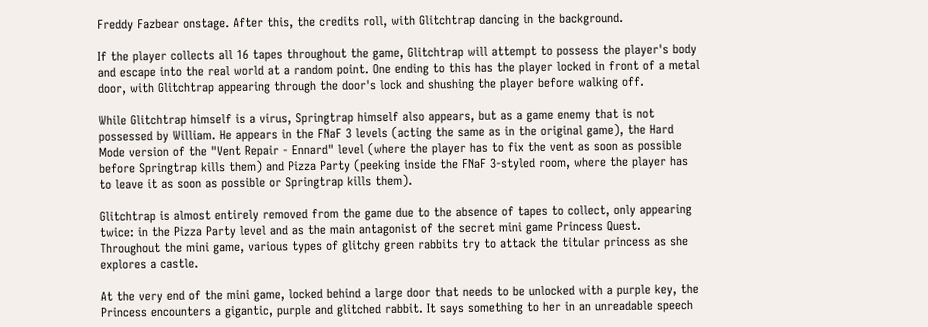Freddy Fazbear onstage. After this, the credits roll, with Glitchtrap dancing in the background.

If the player collects all 16 tapes throughout the game, Glitchtrap will attempt to possess the player's body and escape into the real world at a random point. One ending to this has the player locked in front of a metal door, with Glitchtrap appearing through the door's lock and shushing the player before walking off.

While Glitchtrap himself is a virus, Springtrap himself also appears, but as a game enemy that is not possessed by William. He appears in the FNaF 3 levels (acting the same as in the original game), the Hard Mode version of the "Vent Repair - Ennard" level (where the player has to fix the vent as soon as possible before Springtrap kills them) and Pizza Party (peeking inside the FNaF 3-styled room, where the player has to leave it as soon as possible or Springtrap kills them).

Glitchtrap is almost entirely removed from the game due to the absence of tapes to collect, only appearing twice: in the Pizza Party level and as the main antagonist of the secret mini game Princess Quest. Throughout the mini game, various types of glitchy green rabbits try to attack the titular princess as she explores a castle.

At the very end of the mini game, locked behind a large door that needs to be unlocked with a purple key, the Princess encounters a gigantic, purple and glitched rabbit. It says something to her in an unreadable speech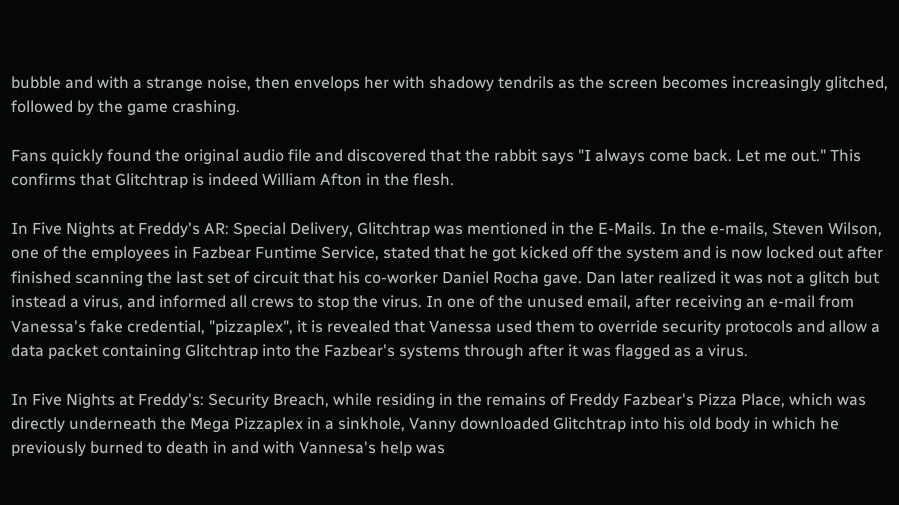bubble and with a strange noise, then envelops her with shadowy tendrils as the screen becomes increasingly glitched, followed by the game crashing.

Fans quickly found the original audio file and discovered that the rabbit says "I always come back. Let me out." This confirms that Glitchtrap is indeed William Afton in the flesh.

In Five Nights at Freddy's AR: Special Delivery, Glitchtrap was mentioned in the E-Mails. In the e-mails, Steven Wilson, one of the employees in Fazbear Funtime Service, stated that he got kicked off the system and is now locked out after finished scanning the last set of circuit that his co-worker Daniel Rocha gave. Dan later realized it was not a glitch but instead a virus, and informed all crews to stop the virus. In one of the unused email, after receiving an e-mail from Vanessa's fake credential, "pizzaplex", it is revealed that Vanessa used them to override security protocols and allow a data packet containing Glitchtrap into the Fazbear's systems through after it was flagged as a virus.

In Five Nights at Freddy's: Security Breach, while residing in the remains of Freddy Fazbear's Pizza Place, which was directly underneath the Mega Pizzaplex in a sinkhole, Vanny downloaded Glitchtrap into his old body in which he previously burned to death in and with Vannesa's help was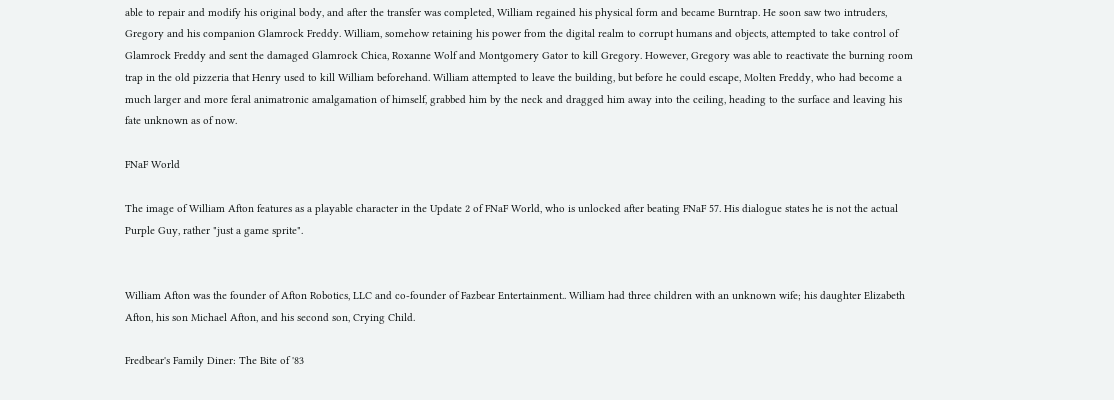able to repair and modify his original body, and after the transfer was completed, William regained his physical form and became Burntrap. He soon saw two intruders, Gregory and his companion Glamrock Freddy. William, somehow retaining his power from the digital realm to corrupt humans and objects, attempted to take control of Glamrock Freddy and sent the damaged Glamrock Chica, Roxanne Wolf and Montgomery Gator to kill Gregory. However, Gregory was able to reactivate the burning room trap in the old pizzeria that Henry used to kill William beforehand. William attempted to leave the building, but before he could escape, Molten Freddy, who had become a much larger and more feral animatronic amalgamation of himself, grabbed him by the neck and dragged him away into the ceiling, heading to the surface and leaving his fate unknown as of now.

FNaF World

The image of William Afton features as a playable character in the Update 2 of FNaF World, who is unlocked after beating FNaF 57. His dialogue states he is not the actual Purple Guy, rather "just a game sprite".


William Afton was the founder of Afton Robotics, LLC and co-founder of Fazbear Entertainment.. William had three children with an unknown wife; his daughter Elizabeth Afton, his son Michael Afton, and his second son, Crying Child.

Fredbear's Family Diner: The Bite of '83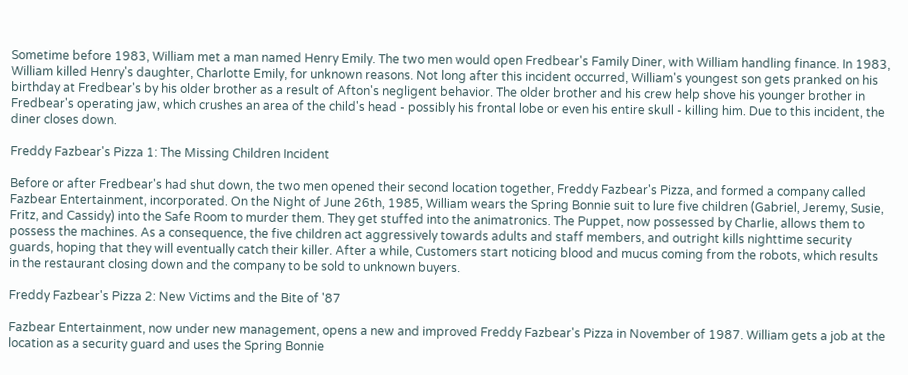Sometime before 1983, William met a man named Henry Emily. The two men would open Fredbear's Family Diner, with William handling finance. In 1983, William killed Henry's daughter, Charlotte Emily, for unknown reasons. Not long after this incident occurred, William's youngest son gets pranked on his birthday at Fredbear's by his older brother as a result of Afton's negligent behavior. The older brother and his crew help shove his younger brother in Fredbear's operating jaw, which crushes an area of the child's head - possibly his frontal lobe or even his entire skull - killing him. Due to this incident, the diner closes down.

Freddy Fazbear's Pizza 1: The Missing Children Incident

Before or after Fredbear's had shut down, the two men opened their second location together, Freddy Fazbear's Pizza, and formed a company called Fazbear Entertainment, incorporated. On the Night of June 26th, 1985, William wears the Spring Bonnie suit to lure five children (Gabriel, Jeremy, Susie, Fritz, and Cassidy) into the Safe Room to murder them. They get stuffed into the animatronics. The Puppet, now possessed by Charlie, allows them to possess the machines. As a consequence, the five children act aggressively towards adults and staff members, and outright kills nighttime security guards, hoping that they will eventually catch their killer. After a while, Customers start noticing blood and mucus coming from the robots, which results in the restaurant closing down and the company to be sold to unknown buyers.

Freddy Fazbear's Pizza 2: New Victims and the Bite of '87

Fazbear Entertainment, now under new management, opens a new and improved Freddy Fazbear's Pizza in November of 1987. William gets a job at the location as a security guard and uses the Spring Bonnie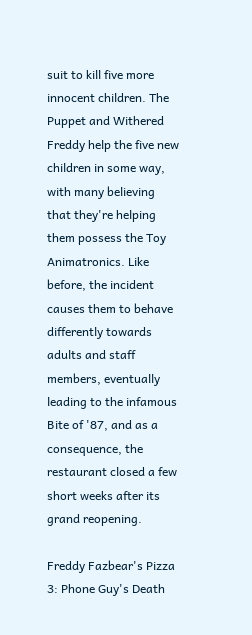suit to kill five more innocent children. The Puppet and Withered Freddy help the five new children in some way, with many believing that they're helping them possess the Toy Animatronics. Like before, the incident causes them to behave differently towards adults and staff members, eventually leading to the infamous Bite of '87, and as a consequence, the restaurant closed a few short weeks after its grand reopening.

Freddy Fazbear's Pizza 3: Phone Guy's Death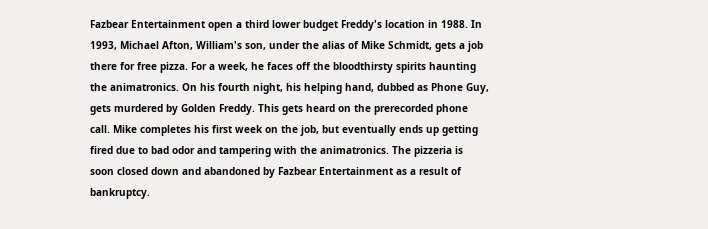Fazbear Entertainment open a third lower budget Freddy's location in 1988. In 1993, Michael Afton, William's son, under the alias of Mike Schmidt, gets a job there for free pizza. For a week, he faces off the bloodthirsty spirits haunting the animatronics. On his fourth night, his helping hand, dubbed as Phone Guy, gets murdered by Golden Freddy. This gets heard on the prerecorded phone call. Mike completes his first week on the job, but eventually ends up getting fired due to bad odor and tampering with the animatronics. The pizzeria is soon closed down and abandoned by Fazbear Entertainment as a result of bankruptcy.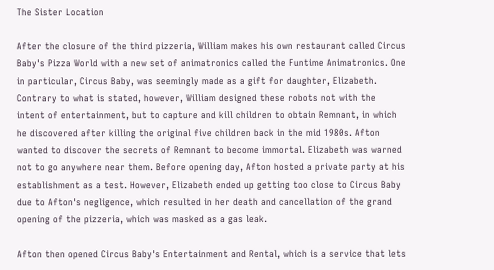The Sister Location

After the closure of the third pizzeria, William makes his own restaurant called Circus Baby's Pizza World with a new set of animatronics called the Funtime Animatronics. One in particular, Circus Baby, was seemingly made as a gift for daughter, Elizabeth. Contrary to what is stated, however, William designed these robots not with the intent of entertainment, but to capture and kill children to obtain Remnant, in which he discovered after killing the original five children back in the mid 1980s. Afton wanted to discover the secrets of Remnant to become immortal. Elizabeth was warned not to go anywhere near them. Before opening day, Afton hosted a private party at his establishment as a test. However, Elizabeth ended up getting too close to Circus Baby due to Afton's negligence, which resulted in her death and cancellation of the grand opening of the pizzeria, which was masked as a gas leak.

Afton then opened Circus Baby's Entertainment and Rental, which is a service that lets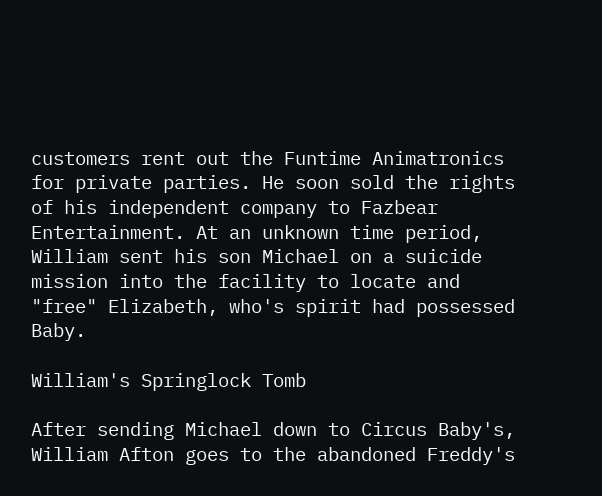customers rent out the Funtime Animatronics for private parties. He soon sold the rights of his independent company to Fazbear Entertainment. At an unknown time period, William sent his son Michael on a suicide mission into the facility to locate and "free" Elizabeth, who's spirit had possessed Baby.

William's Springlock Tomb

After sending Michael down to Circus Baby's, William Afton goes to the abandoned Freddy's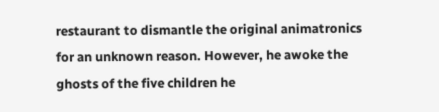restaurant to dismantle the original animatronics for an unknown reason. However, he awoke the ghosts of the five children he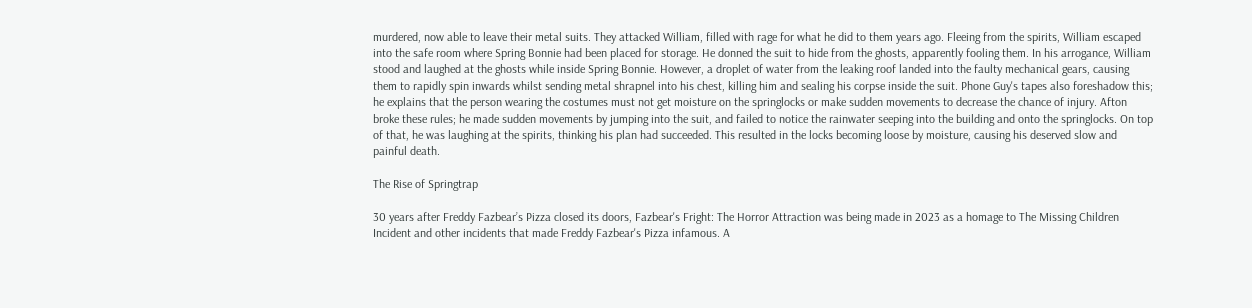murdered, now able to leave their metal suits. They attacked William, filled with rage for what he did to them years ago. Fleeing from the spirits, William escaped into the safe room where Spring Bonnie had been placed for storage. He donned the suit to hide from the ghosts, apparently fooling them. In his arrogance, William stood and laughed at the ghosts while inside Spring Bonnie. However, a droplet of water from the leaking roof landed into the faulty mechanical gears, causing them to rapidly spin inwards whilst sending metal shrapnel into his chest, killing him and sealing his corpse inside the suit. Phone Guy's tapes also foreshadow this; he explains that the person wearing the costumes must not get moisture on the springlocks or make sudden movements to decrease the chance of injury. Afton broke these rules; he made sudden movements by jumping into the suit, and failed to notice the rainwater seeping into the building and onto the springlocks. On top of that, he was laughing at the spirits, thinking his plan had succeeded. This resulted in the locks becoming loose by moisture, causing his deserved slow and painful death.

The Rise of Springtrap

30 years after Freddy Fazbear’s Pizza closed its doors, Fazbear's Fright: The Horror Attraction was being made in 2023 as a homage to The Missing Children Incident and other incidents that made Freddy Fazbear's Pizza infamous. A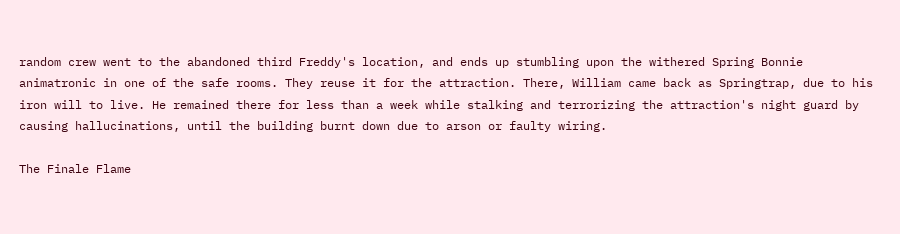random crew went to the abandoned third Freddy's location, and ends up stumbling upon the withered Spring Bonnie animatronic in one of the safe rooms. They reuse it for the attraction. There, William came back as Springtrap, due to his iron will to live. He remained there for less than a week while stalking and terrorizing the attraction's night guard by causing hallucinations, until the building burnt down due to arson or faulty wiring.

The Finale Flame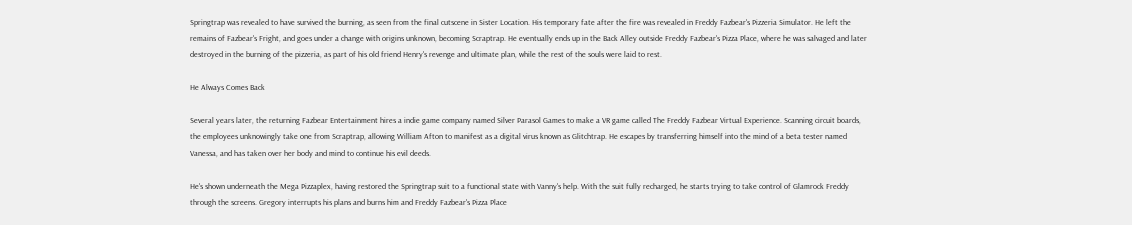Springtrap was revealed to have survived the burning, as seen from the final cutscene in Sister Location. His temporary fate after the fire was revealed in Freddy Fazbear's Pizzeria Simulator. He left the remains of Fazbear's Fright, and goes under a change with origins unknown, becoming Scraptrap. He eventually ends up in the Back Alley outside Freddy Fazbear's Pizza Place, where he was salvaged and later destroyed in the burning of the pizzeria, as part of his old friend Henry's revenge and ultimate plan, while the rest of the souls were laid to rest.

He Always Comes Back

Several years later, the returning Fazbear Entertainment hires a indie game company named Silver Parasol Games to make a VR game called The Freddy Fazbear Virtual Experience. Scanning circuit boards, the employees unknowingly take one from Scraptrap, allowing William Afton to manifest as a digital virus known as Glitchtrap. He escapes by transferring himself into the mind of a beta tester named Vanessa, and has taken over her body and mind to continue his evil deeds.

He's shown underneath the Mega Pizzaplex, having restored the Springtrap suit to a functional state with Vanny's help. With the suit fully recharged, he starts trying to take control of Glamrock Freddy through the screens. Gregory interrupts his plans and burns him and Freddy Fazbear's Pizza Place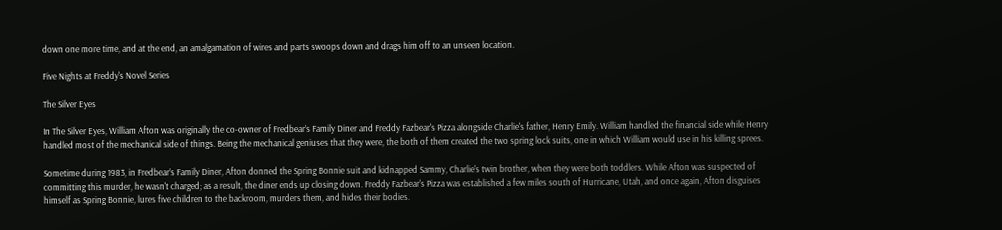down one more time, and at the end, an amalgamation of wires and parts swoops down and drags him off to an unseen location.

Five Nights at Freddy's Novel Series

The Silver Eyes

In The Silver Eyes, William Afton was originally the co-owner of Fredbear’s Family Diner and Freddy Fazbear's Pizza alongside Charlie's father, Henry Emily. William handled the financial side while Henry handled most of the mechanical side of things. Being the mechanical geniuses that they were, the both of them created the two spring lock suits, one in which William would use in his killing sprees.

Sometime during 1983, in Fredbear’s Family Diner, Afton donned the Spring Bonnie suit and kidnapped Sammy, Charlie's twin brother, when they were both toddlers. While Afton was suspected of committing this murder, he wasn't charged; as a result, the diner ends up closing down. Freddy Fazbear's Pizza was established a few miles south of Hurricane, Utah, and once again, Afton disguises himself as Spring Bonnie, lures five children to the backroom, murders them, and hides their bodies.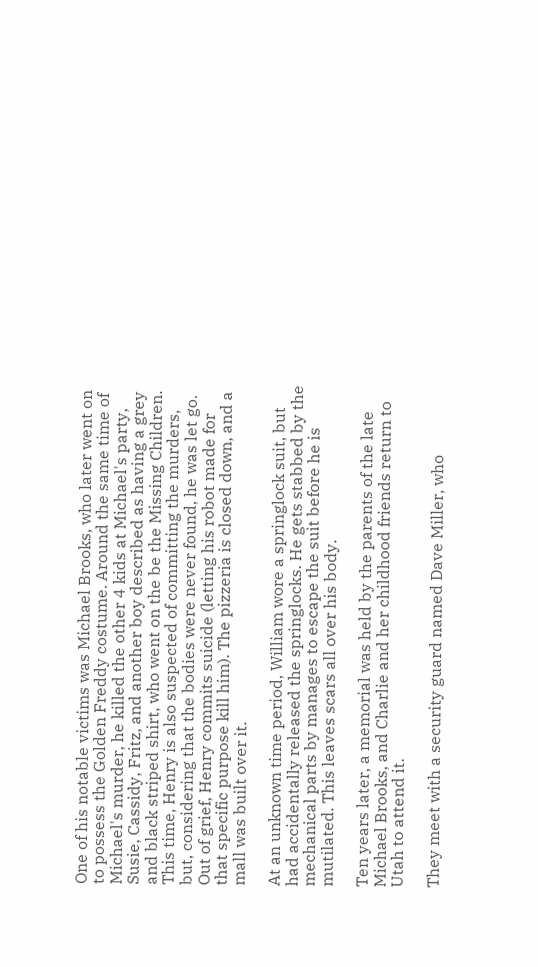One of his notable victims was Michael Brooks, who later went on to possess the Golden Freddy costume. Around the same time of Michael's murder, he killed the other 4 kids at Michael's party, Susie, Cassidy, Fritz, and another boy described as having a grey and black striped shirt, who went on the be the Missing Children. This time, Henry is also suspected of committing the murders, but, considering that the bodies were never found, he was let go. Out of grief, Henry commits suicide (letting his robot made for that specific purpose kill him). The pizzeria is closed down, and a mall was built over it.

At an unknown time period, William wore a springlock suit, but had accidentally released the springlocks. He gets stabbed by the mechanical parts by manages to escape the suit before he is mutilated. This leaves scars all over his body.

Ten years later, a memorial was held by the parents of the late Michael Brooks, and Charlie and her childhood friends return to Utah to attend it.

They meet with a security guard named Dave Miller, who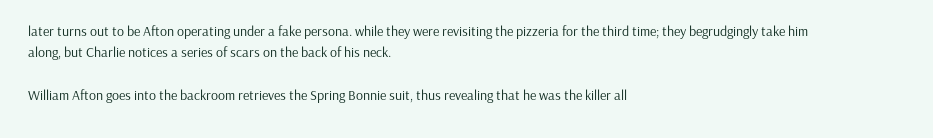later turns out to be Afton operating under a fake persona. while they were revisiting the pizzeria for the third time; they begrudgingly take him along, but Charlie notices a series of scars on the back of his neck.

William Afton goes into the backroom retrieves the Spring Bonnie suit, thus revealing that he was the killer all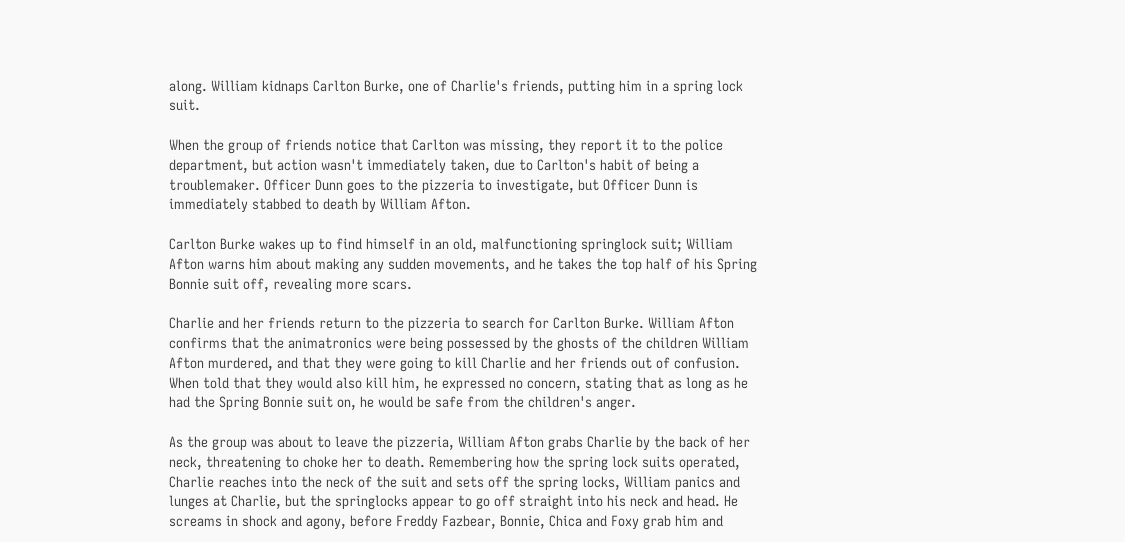along. William kidnaps Carlton Burke, one of Charlie's friends, putting him in a spring lock suit.

When the group of friends notice that Carlton was missing, they report it to the police department, but action wasn't immediately taken, due to Carlton's habit of being a troublemaker. Officer Dunn goes to the pizzeria to investigate, but Officer Dunn is immediately stabbed to death by William Afton.

Carlton Burke wakes up to find himself in an old, malfunctioning springlock suit; William Afton warns him about making any sudden movements, and he takes the top half of his Spring Bonnie suit off, revealing more scars.

Charlie and her friends return to the pizzeria to search for Carlton Burke. William Afton confirms that the animatronics were being possessed by the ghosts of the children William Afton murdered, and that they were going to kill Charlie and her friends out of confusion. When told that they would also kill him, he expressed no concern, stating that as long as he had the Spring Bonnie suit on, he would be safe from the children's anger.

As the group was about to leave the pizzeria, William Afton grabs Charlie by the back of her neck, threatening to choke her to death. Remembering how the spring lock suits operated, Charlie reaches into the neck of the suit and sets off the spring locks, William panics and lunges at Charlie, but the springlocks appear to go off straight into his neck and head. He screams in shock and agony, before Freddy Fazbear, Bonnie, Chica and Foxy grab him and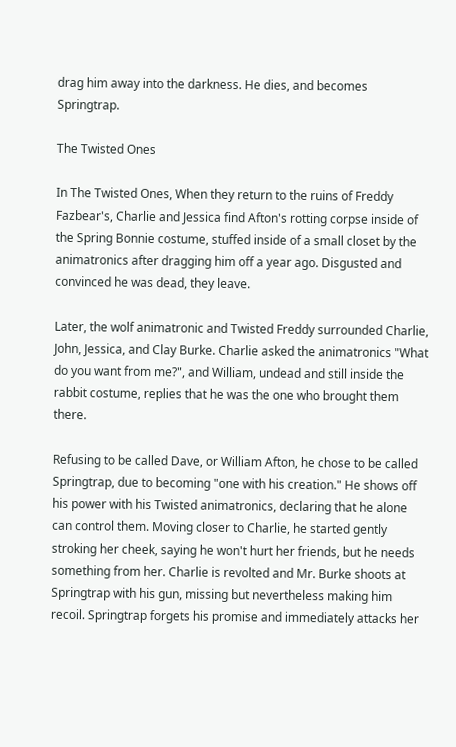drag him away into the darkness. He dies, and becomes Springtrap.

The Twisted Ones

In The Twisted Ones, When they return to the ruins of Freddy Fazbear's, Charlie and Jessica find Afton's rotting corpse inside of the Spring Bonnie costume, stuffed inside of a small closet by the animatronics after dragging him off a year ago. Disgusted and convinced he was dead, they leave.

Later, the wolf animatronic and Twisted Freddy surrounded Charlie, John, Jessica, and Clay Burke. Charlie asked the animatronics "What do you want from me?", and William, undead and still inside the rabbit costume, replies that he was the one who brought them there.

Refusing to be called Dave, or William Afton, he chose to be called Springtrap, due to becoming "one with his creation." He shows off his power with his Twisted animatronics, declaring that he alone can control them. Moving closer to Charlie, he started gently stroking her cheek, saying he won't hurt her friends, but he needs something from her. Charlie is revolted and Mr. Burke shoots at Springtrap with his gun, missing but nevertheless making him recoil. Springtrap forgets his promise and immediately attacks her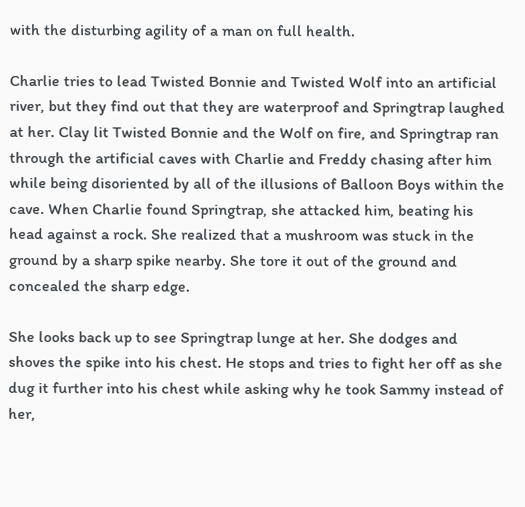with the disturbing agility of a man on full health.

Charlie tries to lead Twisted Bonnie and Twisted Wolf into an artificial river, but they find out that they are waterproof and Springtrap laughed at her. Clay lit Twisted Bonnie and the Wolf on fire, and Springtrap ran through the artificial caves with Charlie and Freddy chasing after him while being disoriented by all of the illusions of Balloon Boys within the cave. When Charlie found Springtrap, she attacked him, beating his head against a rock. She realized that a mushroom was stuck in the ground by a sharp spike nearby. She tore it out of the ground and concealed the sharp edge.

She looks back up to see Springtrap lunge at her. She dodges and shoves the spike into his chest. He stops and tries to fight her off as she dug it further into his chest while asking why he took Sammy instead of her,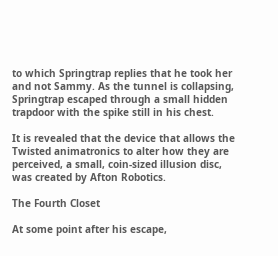to which Springtrap replies that he took her and not Sammy. As the tunnel is collapsing, Springtrap escaped through a small hidden trapdoor with the spike still in his chest.

It is revealed that the device that allows the Twisted animatronics to alter how they are perceived, a small, coin-sized illusion disc, was created by Afton Robotics.

The Fourth Closet

At some point after his escape,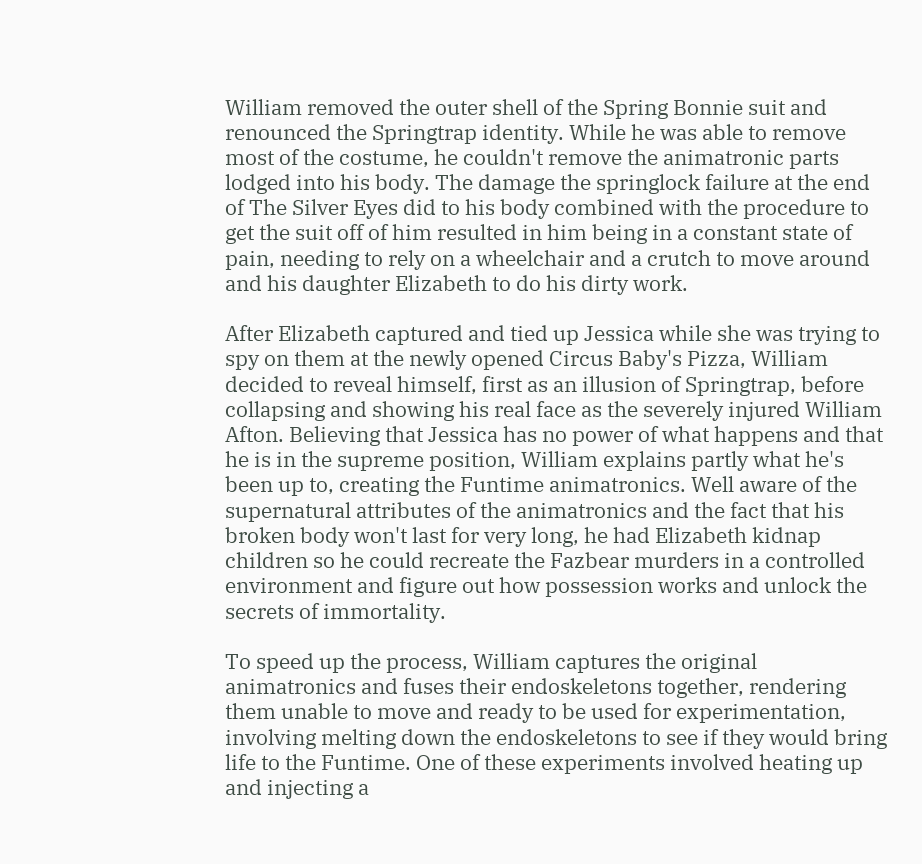William removed the outer shell of the Spring Bonnie suit and renounced the Springtrap identity. While he was able to remove most of the costume, he couldn't remove the animatronic parts lodged into his body. The damage the springlock failure at the end of The Silver Eyes did to his body combined with the procedure to get the suit off of him resulted in him being in a constant state of pain, needing to rely on a wheelchair and a crutch to move around and his daughter Elizabeth to do his dirty work.

After Elizabeth captured and tied up Jessica while she was trying to spy on them at the newly opened Circus Baby's Pizza, William decided to reveal himself, first as an illusion of Springtrap, before collapsing and showing his real face as the severely injured William Afton. Believing that Jessica has no power of what happens and that he is in the supreme position, William explains partly what he's been up to, creating the Funtime animatronics. Well aware of the supernatural attributes of the animatronics and the fact that his broken body won't last for very long, he had Elizabeth kidnap children so he could recreate the Fazbear murders in a controlled environment and figure out how possession works and unlock the secrets of immortality.

To speed up the process, William captures the original animatronics and fuses their endoskeletons together, rendering them unable to move and ready to be used for experimentation, involving melting down the endoskeletons to see if they would bring life to the Funtime. One of these experiments involved heating up and injecting a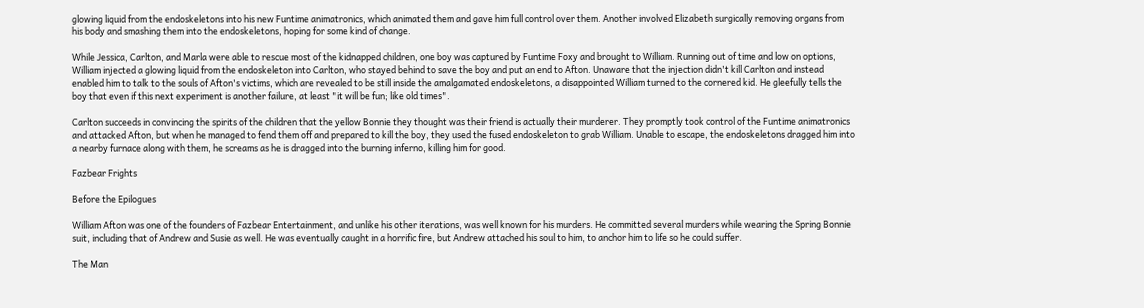glowing liquid from the endoskeletons into his new Funtime animatronics, which animated them and gave him full control over them. Another involved Elizabeth surgically removing organs from his body and smashing them into the endoskeletons, hoping for some kind of change.

While Jessica, Carlton, and Marla were able to rescue most of the kidnapped children, one boy was captured by Funtime Foxy and brought to William. Running out of time and low on options, William injected a glowing liquid from the endoskeleton into Carlton, who stayed behind to save the boy and put an end to Afton. Unaware that the injection didn't kill Carlton and instead enabled him to talk to the souls of Afton's victims, which are revealed to be still inside the amalgamated endoskeletons, a disappointed William turned to the cornered kid. He gleefully tells the boy that even if this next experiment is another failure, at least "it will be fun; like old times".

Carlton succeeds in convincing the spirits of the children that the yellow Bonnie they thought was their friend is actually their murderer. They promptly took control of the Funtime animatronics and attacked Afton, but when he managed to fend them off and prepared to kill the boy, they used the fused endoskeleton to grab William. Unable to escape, the endoskeletons dragged him into a nearby furnace along with them, he screams as he is dragged into the burning inferno, killing him for good.

Fazbear Frights

Before the Epilogues

William Afton was one of the founders of Fazbear Entertainment, and unlike his other iterations, was well known for his murders. He committed several murders while wearing the Spring Bonnie suit, including that of Andrew and Susie as well. He was eventually caught in a horrific fire, but Andrew attached his soul to him, to anchor him to life so he could suffer.

The Man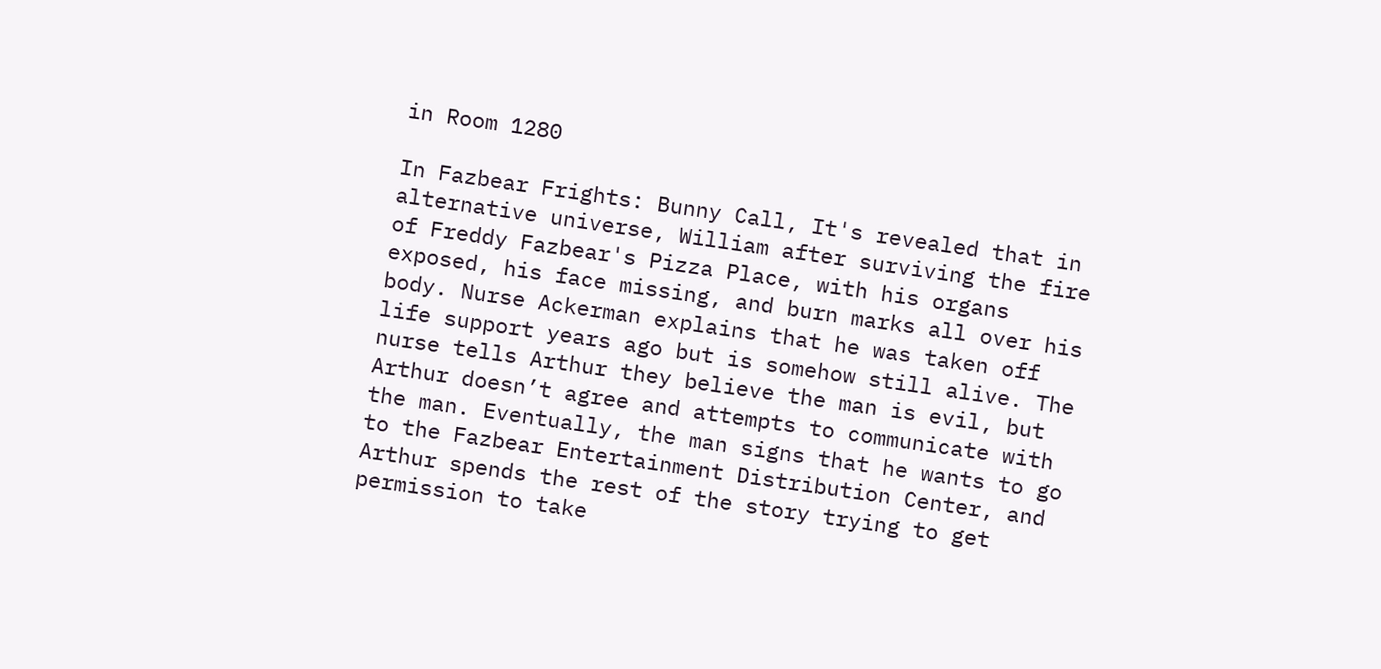in Room 1280

In Fazbear Frights: Bunny Call, It's revealed that in alternative universe, William after surviving the fire of Freddy Fazbear's Pizza Place, with his organs exposed, his face missing, and burn marks all over his body. Nurse Ackerman explains that he was taken off life support years ago but is somehow still alive. The nurse tells Arthur they believe the man is evil, but Arthur doesn’t agree and attempts to communicate with the man. Eventually, the man signs that he wants to go to the Fazbear Entertainment Distribution Center, and Arthur spends the rest of the story trying to get permission to take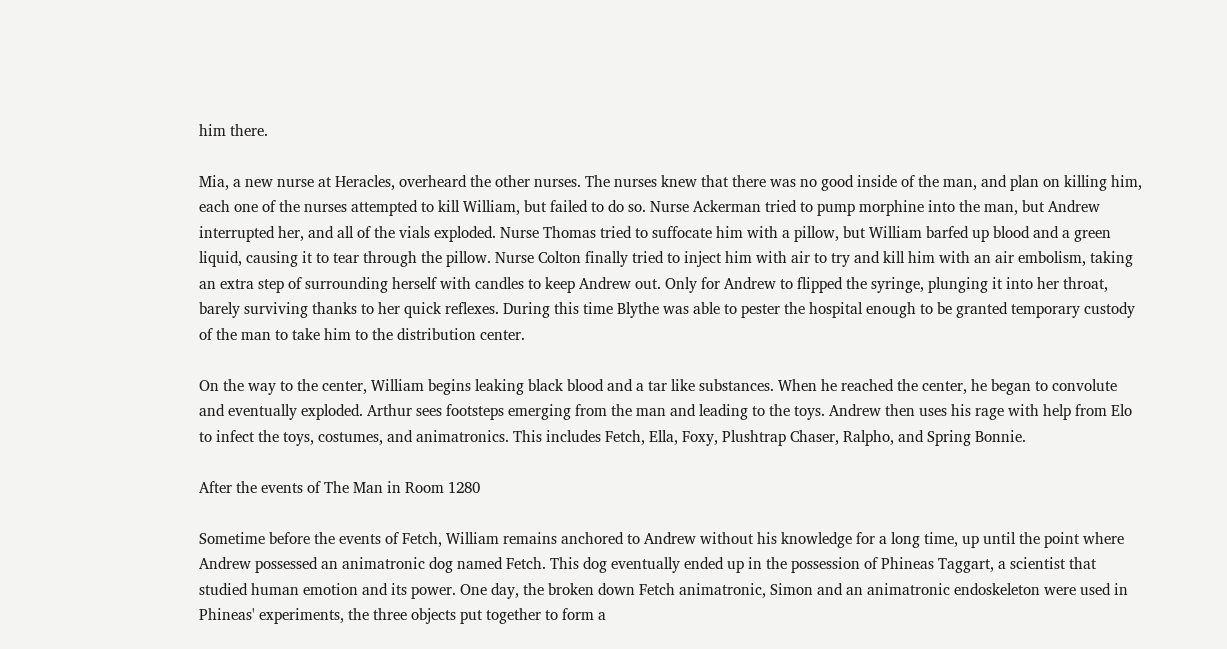him there.

Mia, a new nurse at Heracles, overheard the other nurses. The nurses knew that there was no good inside of the man, and plan on killing him, each one of the nurses attempted to kill William, but failed to do so. Nurse Ackerman tried to pump morphine into the man, but Andrew interrupted her, and all of the vials exploded. Nurse Thomas tried to suffocate him with a pillow, but William barfed up blood and a green liquid, causing it to tear through the pillow. Nurse Colton finally tried to inject him with air to try and kill him with an air embolism, taking an extra step of surrounding herself with candles to keep Andrew out. Only for Andrew to flipped the syringe, plunging it into her throat, barely surviving thanks to her quick reflexes. During this time Blythe was able to pester the hospital enough to be granted temporary custody of the man to take him to the distribution center.

On the way to the center, William begins leaking black blood and a tar like substances. When he reached the center, he began to convolute and eventually exploded. Arthur sees footsteps emerging from the man and leading to the toys. Andrew then uses his rage with help from Elo to infect the toys, costumes, and animatronics. This includes Fetch, Ella, Foxy, Plushtrap Chaser, Ralpho, and Spring Bonnie.

After the events of The Man in Room 1280

Sometime before the events of Fetch, William remains anchored to Andrew without his knowledge for a long time, up until the point where Andrew possessed an animatronic dog named Fetch. This dog eventually ended up in the possession of Phineas Taggart, a scientist that studied human emotion and its power. One day, the broken down Fetch animatronic, Simon and an animatronic endoskeleton were used in Phineas' experiments, the three objects put together to form a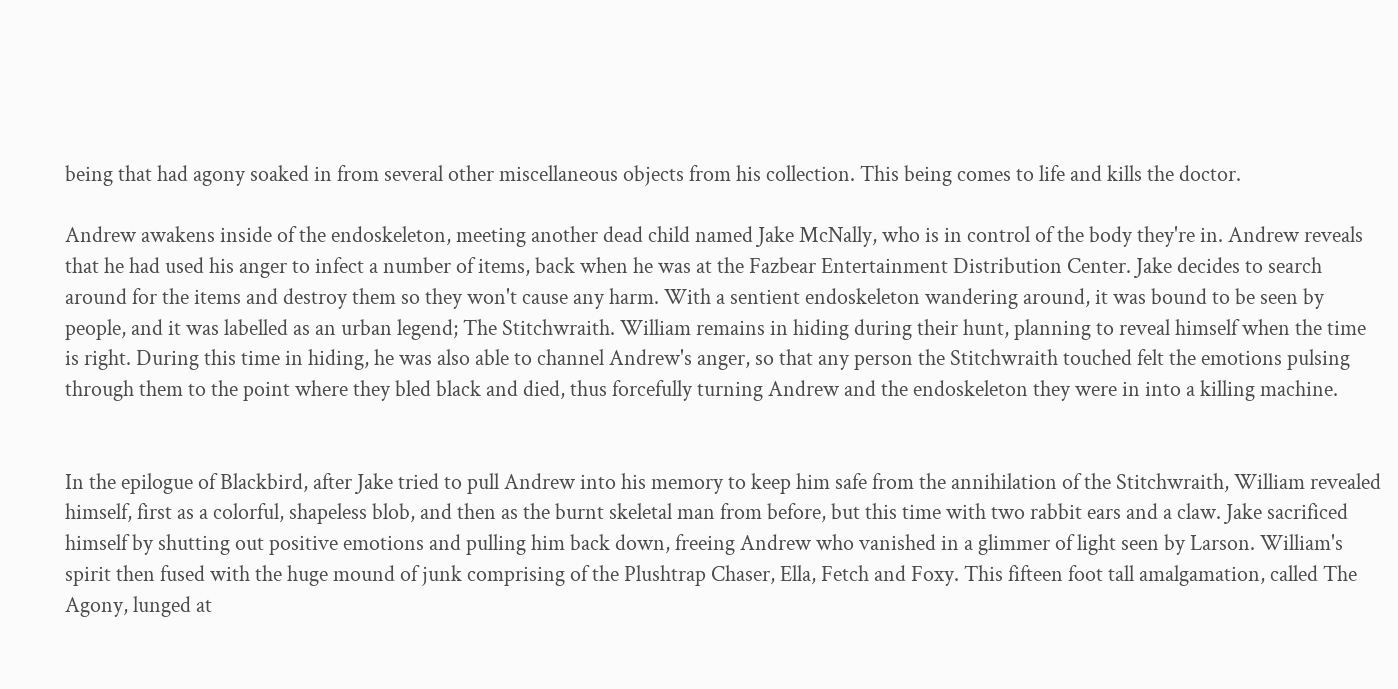being that had agony soaked in from several other miscellaneous objects from his collection. This being comes to life and kills the doctor.

Andrew awakens inside of the endoskeleton, meeting another dead child named Jake McNally, who is in control of the body they're in. Andrew reveals that he had used his anger to infect a number of items, back when he was at the Fazbear Entertainment Distribution Center. Jake decides to search around for the items and destroy them so they won't cause any harm. With a sentient endoskeleton wandering around, it was bound to be seen by people, and it was labelled as an urban legend; The Stitchwraith. William remains in hiding during their hunt, planning to reveal himself when the time is right. During this time in hiding, he was also able to channel Andrew's anger, so that any person the Stitchwraith touched felt the emotions pulsing through them to the point where they bled black and died, thus forcefully turning Andrew and the endoskeleton they were in into a killing machine.


In the epilogue of Blackbird, after Jake tried to pull Andrew into his memory to keep him safe from the annihilation of the Stitchwraith, William revealed himself, first as a colorful, shapeless blob, and then as the burnt skeletal man from before, but this time with two rabbit ears and a claw. Jake sacrificed himself by shutting out positive emotions and pulling him back down, freeing Andrew who vanished in a glimmer of light seen by Larson. William's spirit then fused with the huge mound of junk comprising of the Plushtrap Chaser, Ella, Fetch and Foxy. This fifteen foot tall amalgamation, called The Agony, lunged at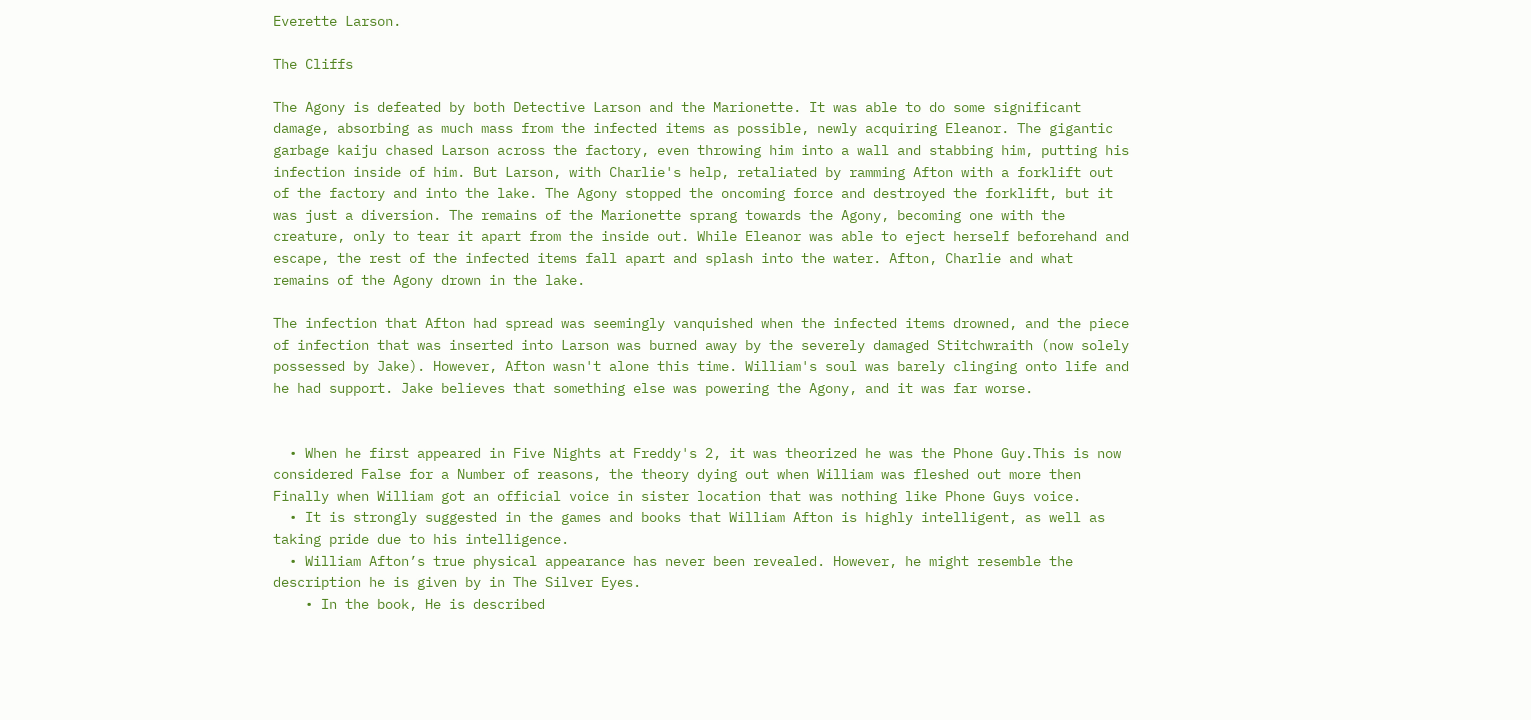Everette Larson.

The Cliffs

The Agony is defeated by both Detective Larson and the Marionette. It was able to do some significant damage, absorbing as much mass from the infected items as possible, newly acquiring Eleanor. The gigantic garbage kaiju chased Larson across the factory, even throwing him into a wall and stabbing him, putting his infection inside of him. But Larson, with Charlie's help, retaliated by ramming Afton with a forklift out of the factory and into the lake. The Agony stopped the oncoming force and destroyed the forklift, but it was just a diversion. The remains of the Marionette sprang towards the Agony, becoming one with the creature, only to tear it apart from the inside out. While Eleanor was able to eject herself beforehand and escape, the rest of the infected items fall apart and splash into the water. Afton, Charlie and what remains of the Agony drown in the lake.

The infection that Afton had spread was seemingly vanquished when the infected items drowned, and the piece of infection that was inserted into Larson was burned away by the severely damaged Stitchwraith (now solely possessed by Jake). However, Afton wasn't alone this time. William's soul was barely clinging onto life and he had support. Jake believes that something else was powering the Agony, and it was far worse.


  • When he first appeared in Five Nights at Freddy's 2, it was theorized he was the Phone Guy.This is now considered False for a Number of reasons, the theory dying out when William was fleshed out more then Finally when William got an official voice in sister location that was nothing like Phone Guys voice.
  • It is strongly suggested in the games and books that William Afton is highly intelligent, as well as taking pride due to his intelligence.
  • William Afton’s true physical appearance has never been revealed. However, he might resemble the description he is given by in The Silver Eyes.
    • In the book, He is described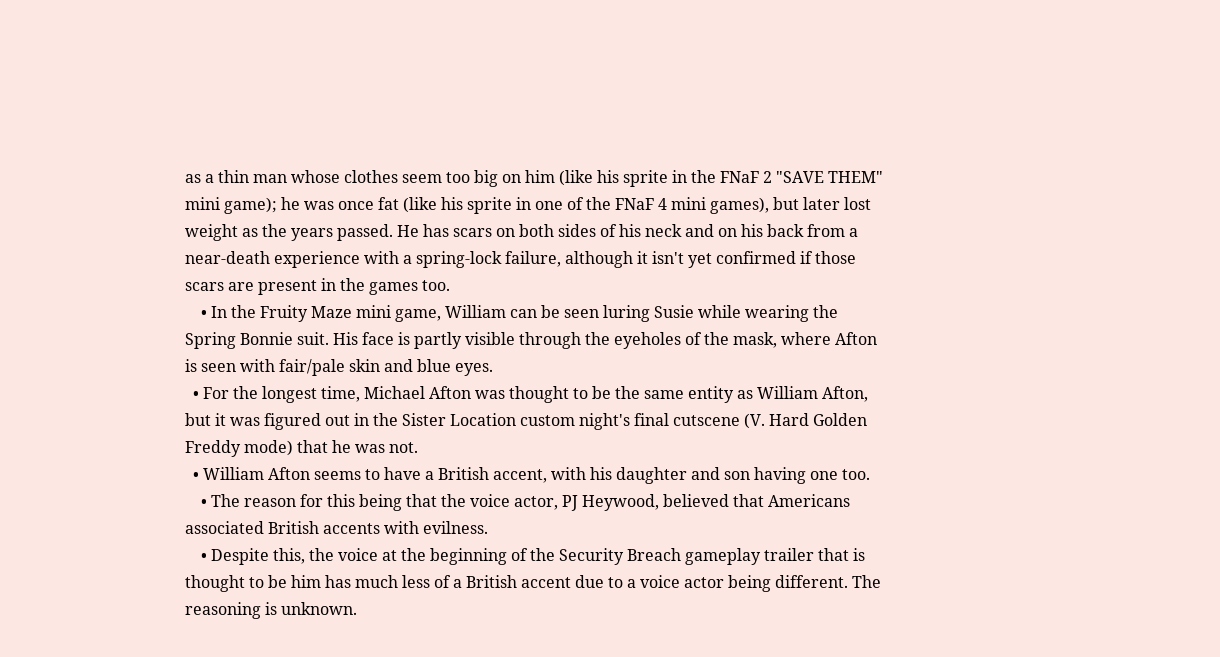as a thin man whose clothes seem too big on him (like his sprite in the FNaF 2 "SAVE THEM" mini game); he was once fat (like his sprite in one of the FNaF 4 mini games), but later lost weight as the years passed. He has scars on both sides of his neck and on his back from a near-death experience with a spring-lock failure, although it isn't yet confirmed if those scars are present in the games too.
    • In the Fruity Maze mini game, William can be seen luring Susie while wearing the Spring Bonnie suit. His face is partly visible through the eyeholes of the mask, where Afton is seen with fair/pale skin and blue eyes.
  • For the longest time, Michael Afton was thought to be the same entity as William Afton, but it was figured out in the Sister Location custom night's final cutscene (V. Hard Golden Freddy mode) that he was not.
  • William Afton seems to have a British accent, with his daughter and son having one too.
    • The reason for this being that the voice actor, PJ Heywood, believed that Americans associated British accents with evilness.
    • Despite this, the voice at the beginning of the Security Breach gameplay trailer that is thought to be him has much less of a British accent due to a voice actor being different. The reasoning is unknown.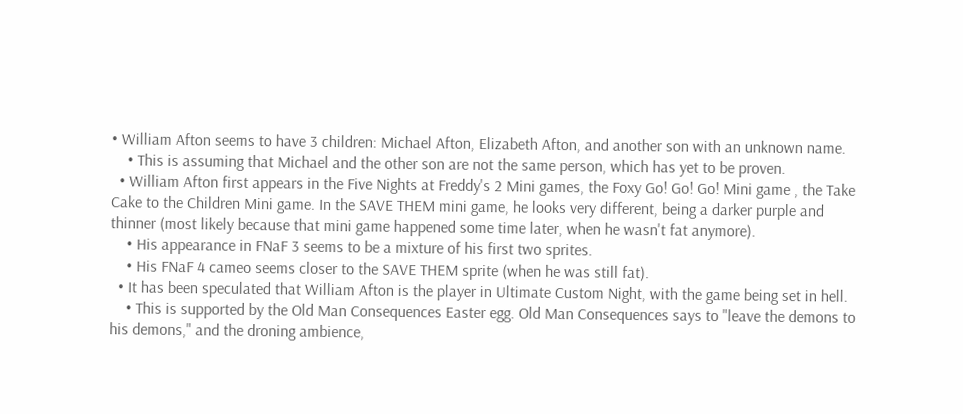• William Afton seems to have 3 children: Michael Afton, Elizabeth Afton, and another son with an unknown name.
    • This is assuming that Michael and the other son are not the same person, which has yet to be proven.
  • William Afton first appears in the Five Nights at Freddy's 2 Mini games, the Foxy Go! Go! Go! Mini game , the Take Cake to the Children Mini game. In the SAVE THEM mini game, he looks very different, being a darker purple and thinner (most likely because that mini game happened some time later, when he wasn't fat anymore).
    • His appearance in FNaF 3 seems to be a mixture of his first two sprites.
    • His FNaF 4 cameo seems closer to the SAVE THEM sprite (when he was still fat).
  • It has been speculated that William Afton is the player in Ultimate Custom Night, with the game being set in hell.
    • This is supported by the Old Man Consequences Easter egg. Old Man Consequences says to "leave the demons to his demons," and the droning ambience,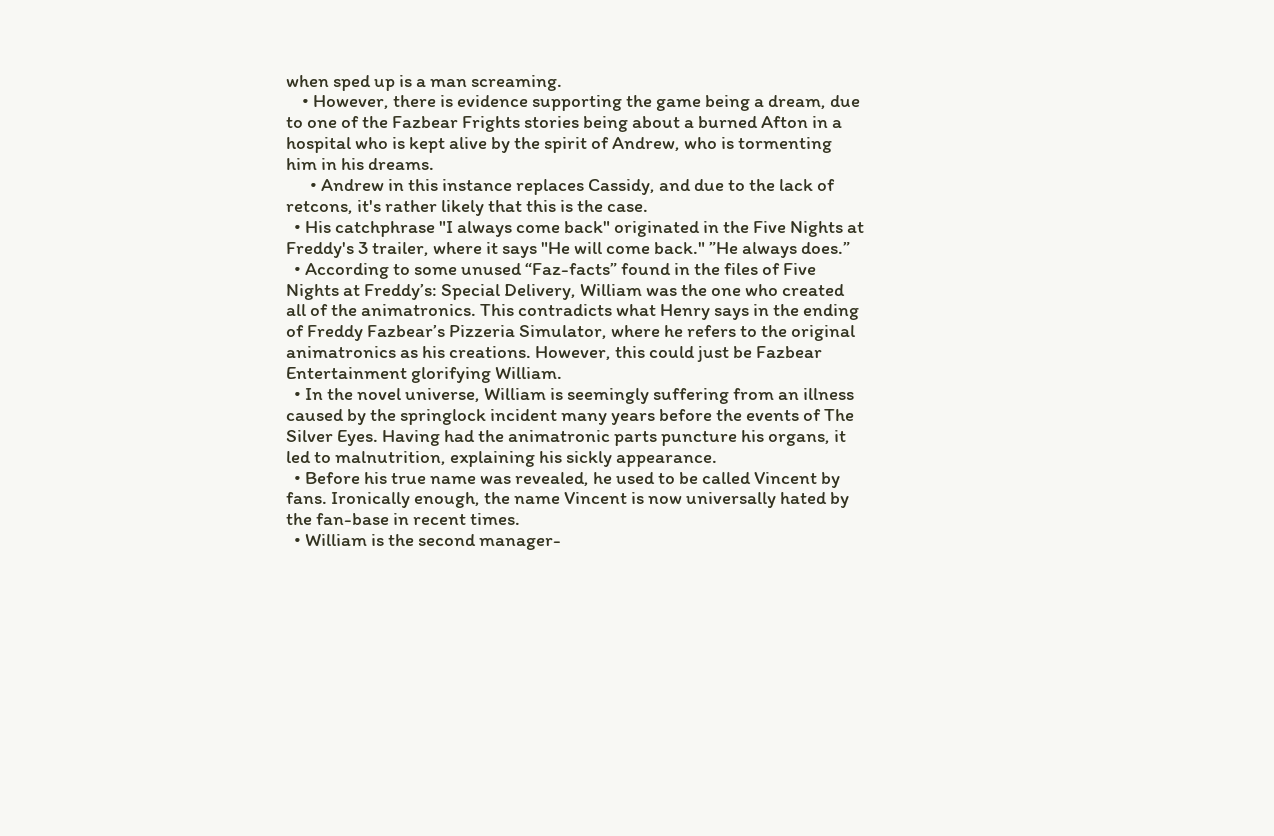when sped up is a man screaming.
    • However, there is evidence supporting the game being a dream, due to one of the Fazbear Frights stories being about a burned Afton in a hospital who is kept alive by the spirit of Andrew, who is tormenting him in his dreams.
      • Andrew in this instance replaces Cassidy, and due to the lack of retcons, it's rather likely that this is the case.
  • His catchphrase "I always come back" originated in the Five Nights at Freddy's 3 trailer, where it says "He will come back." ”He always does.”
  • According to some unused “Faz-facts” found in the files of Five Nights at Freddy’s: Special Delivery, William was the one who created all of the animatronics. This contradicts what Henry says in the ending of Freddy Fazbear’s Pizzeria Simulator, where he refers to the original animatronics as his creations. However, this could just be Fazbear Entertainment glorifying William.
  • In the novel universe, William is seemingly suffering from an illness caused by the springlock incident many years before the events of The Silver Eyes. Having had the animatronic parts puncture his organs, it led to malnutrition, explaining his sickly appearance.
  • Before his true name was revealed, he used to be called Vincent by fans. Ironically enough, the name Vincent is now universally hated by the fan-base in recent times.
  • William is the second manager-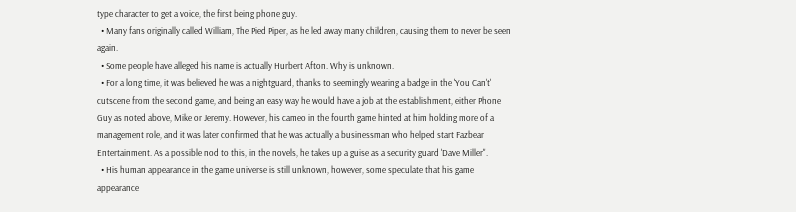type character to get a voice, the first being phone guy.
  • Many fans originally called William, The Pied Piper, as he led away many children, causing them to never be seen again.
  • Some people have alleged his name is actually Hurbert Afton. Why is unknown.
  • For a long time, it was believed he was a nightguard, thanks to seemingly wearing a badge in the 'You Can't' cutscene from the second game, and being an easy way he would have a job at the establishment, either Phone Guy as noted above, Mike or Jeremy. However, his cameo in the fourth game hinted at him holding more of a management role, and it was later confirmed that he was actually a businessman who helped start Fazbear Entertainment. As a possible nod to this, in the novels, he takes up a guise as a security guard 'Dave Miller".
  • His human appearance in the game universe is still unknown, however, some speculate that his game appearance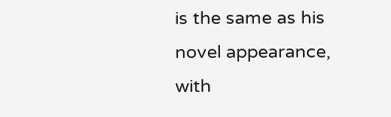is the same as his novel appearance, with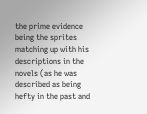the prime evidence being the sprites matching up with his descriptions in the novels (as he was described as being hefty in the past and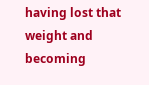having lost that weight and becoming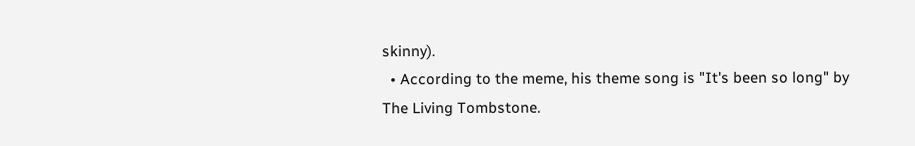skinny).
  • According to the meme, his theme song is "It's been so long" by The Living Tombstone.